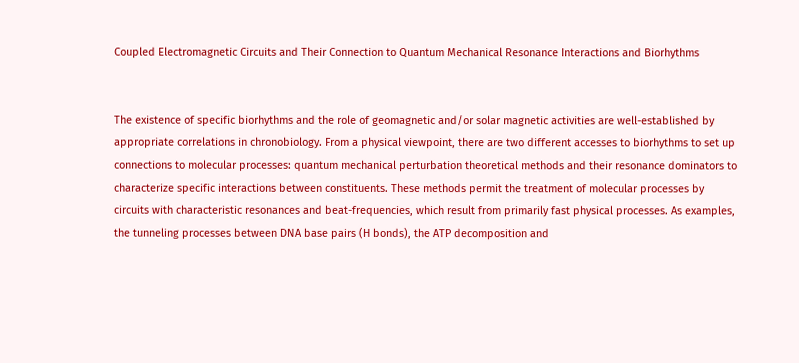Coupled Electromagnetic Circuits and Their Connection to Quantum Mechanical Resonance Interactions and Biorhythms


The existence of specific biorhythms and the role of geomagnetic and/or solar magnetic activities are well-established by appropriate correlations in chronobiology. From a physical viewpoint, there are two different accesses to biorhythms to set up connections to molecular processes: quantum mechanical perturbation theoretical methods and their resonance dominators to characterize specific interactions between constituents. These methods permit the treatment of molecular processes by circuits with characteristic resonances and beat-frequencies, which result from primarily fast physical processes. As examples, the tunneling processes between DNA base pairs (H bonds), the ATP decomposition and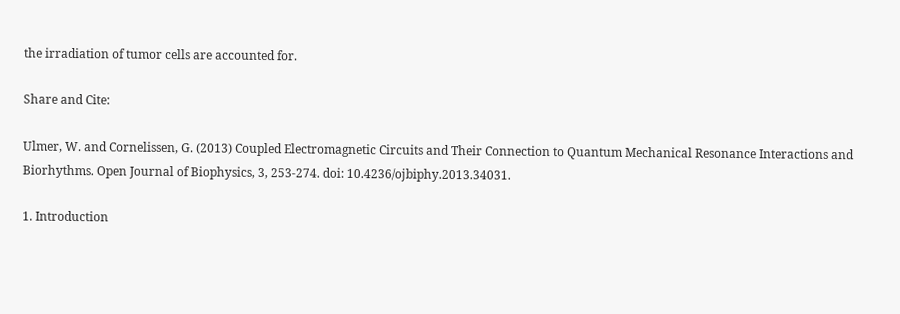the irradiation of tumor cells are accounted for.

Share and Cite:

Ulmer, W. and Cornelissen, G. (2013) Coupled Electromagnetic Circuits and Their Connection to Quantum Mechanical Resonance Interactions and Biorhythms. Open Journal of Biophysics, 3, 253-274. doi: 10.4236/ojbiphy.2013.34031.

1. Introduction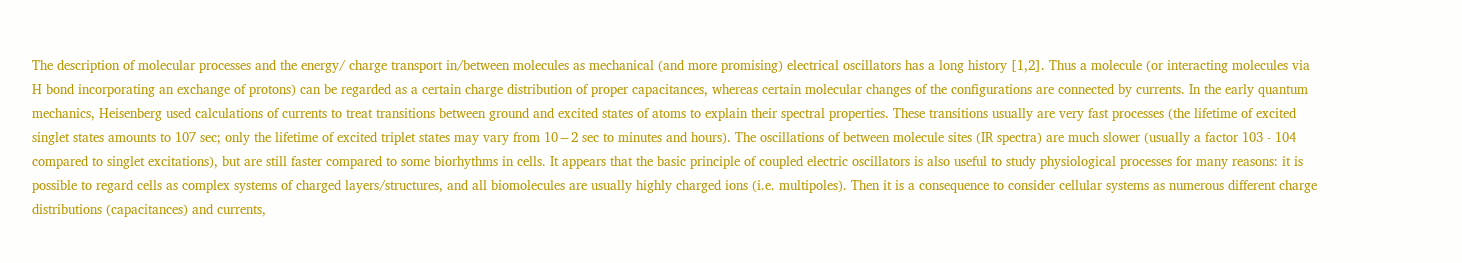The description of molecular processes and the energy/ charge transport in/between molecules as mechanical (and more promising) electrical oscillators has a long history [1,2]. Thus a molecule (or interacting molecules via H bond incorporating an exchange of protons) can be regarded as a certain charge distribution of proper capacitances, whereas certain molecular changes of the configurations are connected by currents. In the early quantum mechanics, Heisenberg used calculations of currents to treat transitions between ground and excited states of atoms to explain their spectral properties. These transitions usually are very fast processes (the lifetime of excited singlet states amounts to 107 sec; only the lifetime of excited triplet states may vary from 10−2 sec to minutes and hours). The oscillations of between molecule sites (IR spectra) are much slower (usually a factor 103 - 104 compared to singlet excitations), but are still faster compared to some biorhythms in cells. It appears that the basic principle of coupled electric oscillators is also useful to study physiological processes for many reasons: it is possible to regard cells as complex systems of charged layers/structures, and all biomolecules are usually highly charged ions (i.e. multipoles). Then it is a consequence to consider cellular systems as numerous different charge distributions (capacitances) and currents,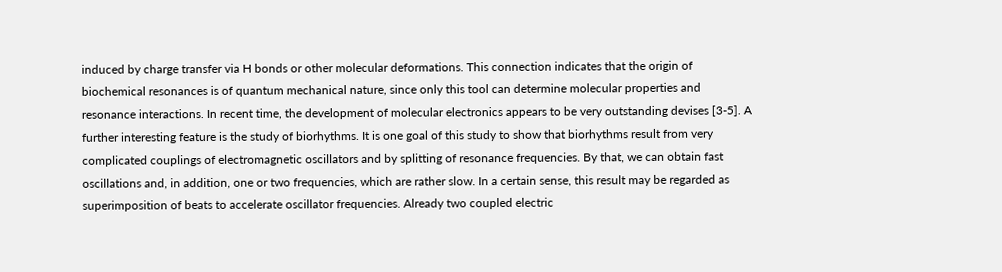induced by charge transfer via H bonds or other molecular deformations. This connection indicates that the origin of biochemical resonances is of quantum mechanical nature, since only this tool can determine molecular properties and resonance interactions. In recent time, the development of molecular electronics appears to be very outstanding devises [3-5]. A further interesting feature is the study of biorhythms. It is one goal of this study to show that biorhythms result from very complicated couplings of electromagnetic oscillators and by splitting of resonance frequencies. By that, we can obtain fast oscillations and, in addition, one or two frequencies, which are rather slow. In a certain sense, this result may be regarded as superimposition of beats to accelerate oscillator frequencies. Already two coupled electric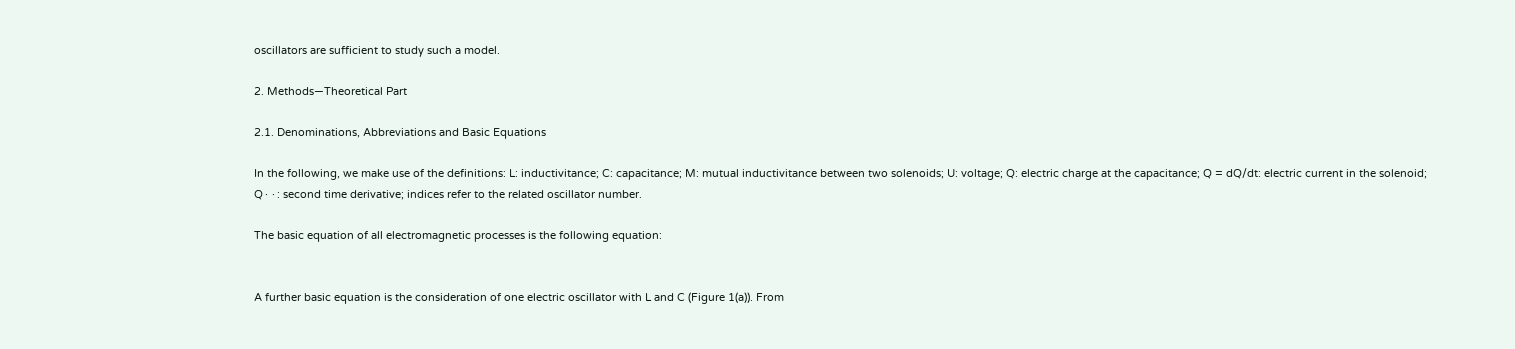oscillators are sufficient to study such a model.

2. Methods—Theoretical Part

2.1. Denominations, Abbreviations and Basic Equations

In the following, we make use of the definitions: L: inductivitance; C: capacitance; M: mutual inductivitance between two solenoids; U: voltage; Q: electric charge at the capacitance; Q = dQ/dt: electric current in the solenoid; Q∙∙: second time derivative; indices refer to the related oscillator number.

The basic equation of all electromagnetic processes is the following equation:


A further basic equation is the consideration of one electric oscillator with L and C (Figure 1(a)). From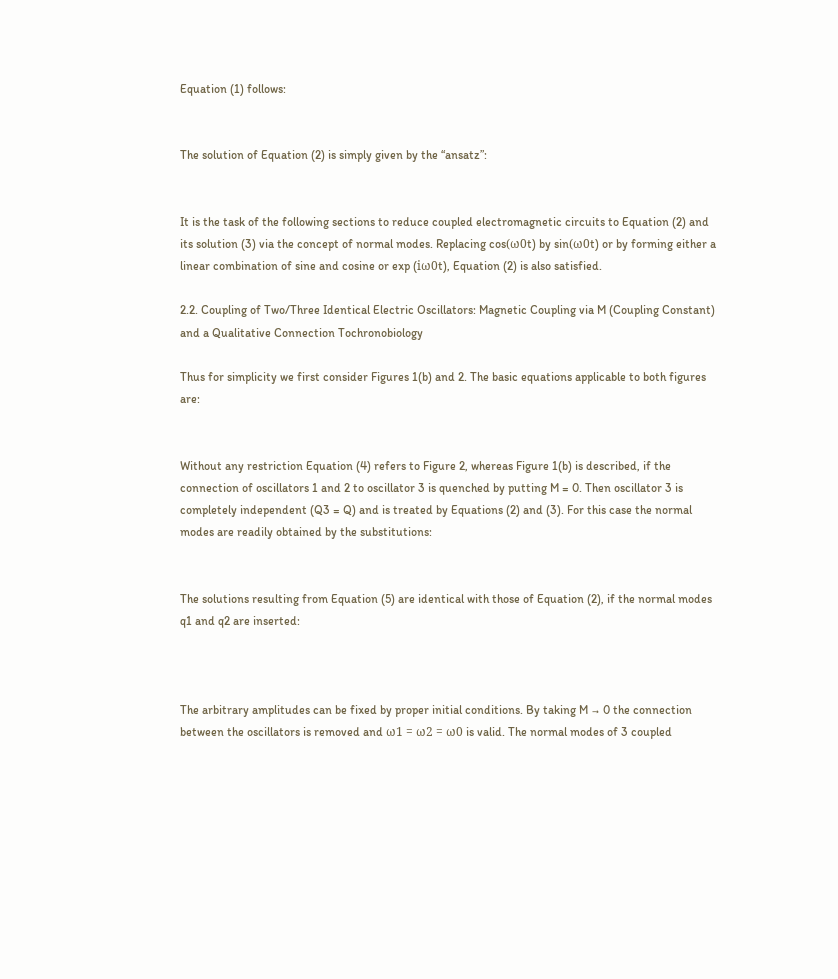Equation (1) follows:


The solution of Equation (2) is simply given by the “ansatz”:


It is the task of the following sections to reduce coupled electromagnetic circuits to Equation (2) and its solution (3) via the concept of normal modes. Replacing cos(ω0t) by sin(ω0t) or by forming either a linear combination of sine and cosine or exp (iω0t), Equation (2) is also satisfied.

2.2. Coupling of Two/Three Identical Electric Oscillators: Magnetic Coupling via M (Coupling Constant) and a Qualitative Connection Tochronobiology

Thus for simplicity we first consider Figures 1(b) and 2. The basic equations applicable to both figures are:


Without any restriction Equation (4) refers to Figure 2, whereas Figure 1(b) is described, if the connection of oscillators 1 and 2 to oscillator 3 is quenched by putting M = 0. Then oscillator 3 is completely independent (Q3 = Q) and is treated by Equations (2) and (3). For this case the normal modes are readily obtained by the substitutions:


The solutions resulting from Equation (5) are identical with those of Equation (2), if the normal modes q1 and q2 are inserted:



The arbitrary amplitudes can be fixed by proper initial conditions. By taking M → 0 the connection between the oscillators is removed and ω1 = ω2 = ω0 is valid. The normal modes of 3 coupled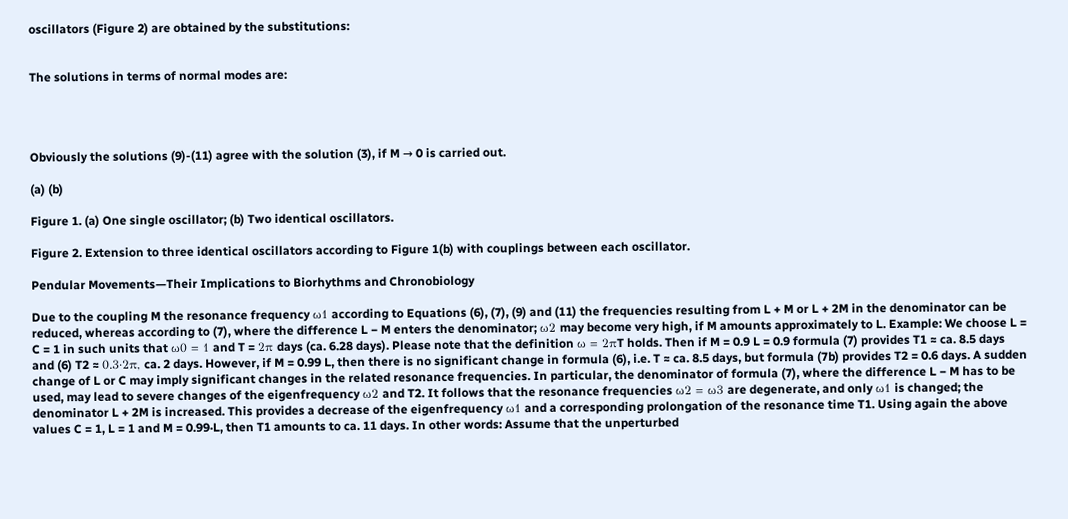oscillators (Figure 2) are obtained by the substitutions:


The solutions in terms of normal modes are:




Obviously the solutions (9)-(11) agree with the solution (3), if M → 0 is carried out.

(a) (b)

Figure 1. (a) One single oscillator; (b) Two identical oscillators.

Figure 2. Extension to three identical oscillators according to Figure 1(b) with couplings between each oscillator.

Pendular Movements—Their Implications to Biorhythms and Chronobiology

Due to the coupling M the resonance frequency ω1 according to Equations (6), (7), (9) and (11) the frequencies resulting from L + M or L + 2M in the denominator can be reduced, whereas according to (7), where the difference L − M enters the denominator; ω2 may become very high, if M amounts approximately to L. Example: We choose L = C = 1 in such units that ω0 = 1 and T = 2π days (ca. 6.28 days). Please note that the definition ω = 2πT holds. Then if M = 0.9 L = 0.9 formula (7) provides T1 ≈ ca. 8.5 days and (6) T2 ≈ 0.3·2π, ca. 2 days. However, if M = 0.99 L, then there is no significant change in formula (6), i.e. T ≈ ca. 8.5 days, but formula (7b) provides T2 = 0.6 days. A sudden change of L or C may imply significant changes in the related resonance frequencies. In particular, the denominator of formula (7), where the difference L − M has to be used, may lead to severe changes of the eigenfrequency ω2 and T2. It follows that the resonance frequencies ω2 = ω3 are degenerate, and only ω1 is changed; the denominator L + 2M is increased. This provides a decrease of the eigenfrequency ω1 and a corresponding prolongation of the resonance time T1. Using again the above values C = 1, L = 1 and M = 0.99·L, then T1 amounts to ca. 11 days. In other words: Assume that the unperturbed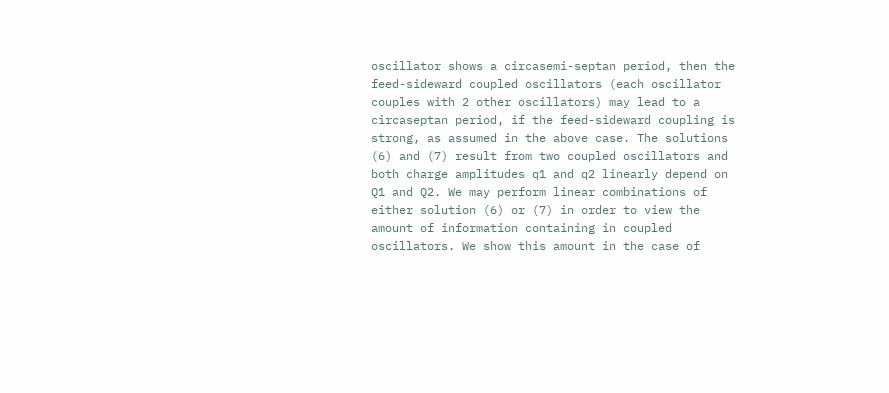oscillator shows a circasemi-septan period, then the feed-sideward coupled oscillators (each oscillator couples with 2 other oscillators) may lead to a circaseptan period, if the feed-sideward coupling is strong, as assumed in the above case. The solutions (6) and (7) result from two coupled oscillators and both charge amplitudes q1 and q2 linearly depend on Q1 and Q2. We may perform linear combinations of either solution (6) or (7) in order to view the amount of information containing in coupled oscillators. We show this amount in the case of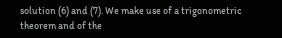solution (6) and (7). We make use of a trigonometric theorem and of the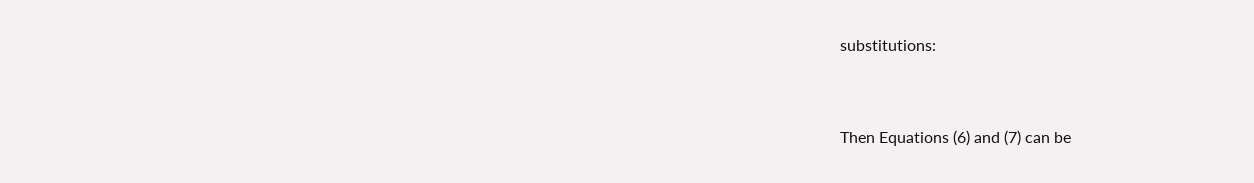substitutions:


Then Equations (6) and (7) can be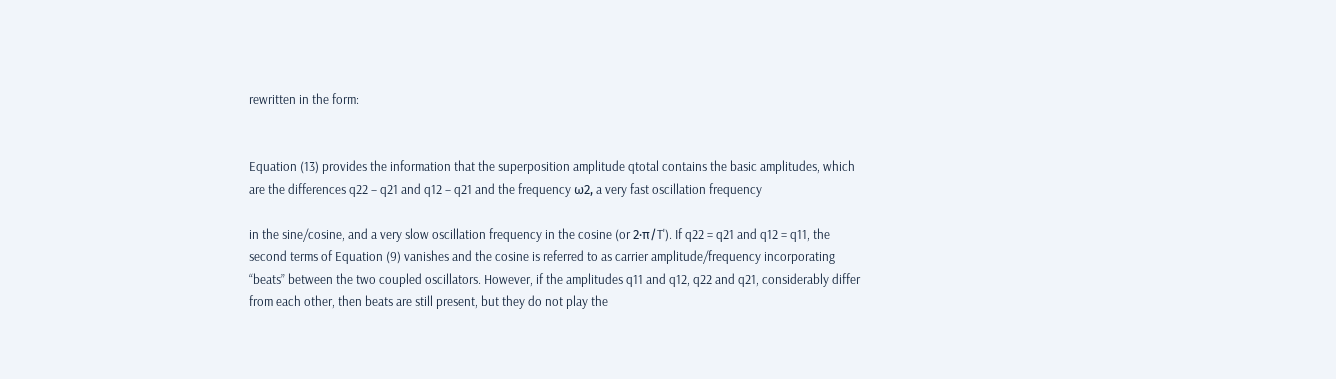rewritten in the form:


Equation (13) provides the information that the superposition amplitude qtotal contains the basic amplitudes, which are the differences q22 – q21 and q12 – q21 and the frequency ω2, a very fast oscillation frequency

in the sine/cosine, and a very slow oscillation frequency in the cosine (or 2∙π/T'). If q22 = q21 and q12 = q11, the second terms of Equation (9) vanishes and the cosine is referred to as carrier amplitude/frequency incorporating “beats” between the two coupled oscillators. However, if the amplitudes q11 and q12, q22 and q21, considerably differ from each other, then beats are still present, but they do not play the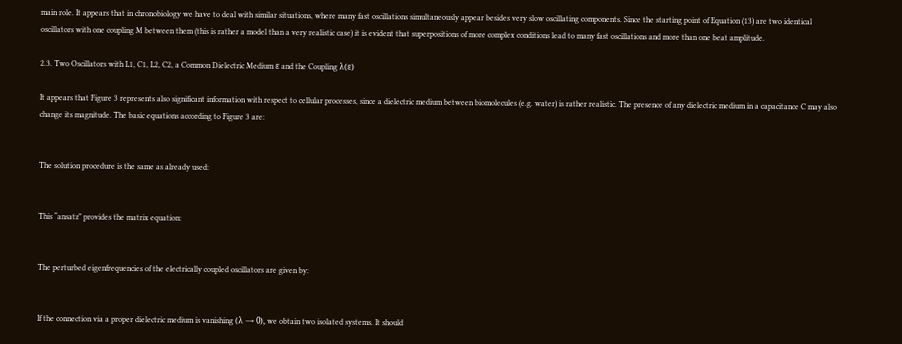main role. It appears that in chronobiology we have to deal with similar situations, where many fast oscillations simultaneously appear besides very slow oscillating components. Since the starting point of Equation (13) are two identical oscillators with one coupling M between them (this is rather a model than a very realistic case) it is evident that superpositions of more complex conditions lead to many fast oscillations and more than one beat amplitude.

2.3. Two Oscillators with L1, C1, L2, C2, a Common Dielectric Medium ε and the Coupling λ(ε)

It appears that Figure 3 represents also significant information with respect to cellular processes, since a dielectric medium between biomolecules (e.g. water) is rather realistic. The presence of any dielectric medium in a capacitance C may also change its magnitude. The basic equations according to Figure 3 are:


The solution procedure is the same as already used:


This “ansatz” provides the matrix equation:


The perturbed eigenfrequencies of the electrically coupled oscillators are given by:


If the connection via a proper dielectric medium is vanishing (λ → 0), we obtain two isolated systems. It should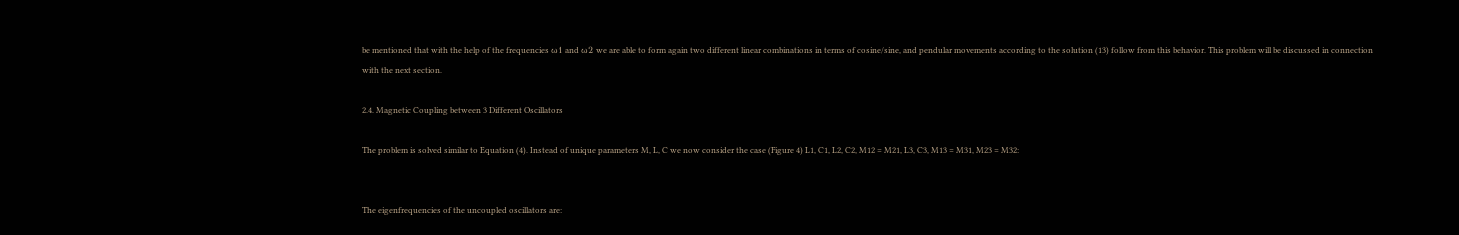be mentioned that with the help of the frequencies ω1 and ω2 we are able to form again two different linear combinations in terms of cosine/sine, and pendular movements according to the solution (13) follow from this behavior. This problem will be discussed in connection with the next section.

2.4. Magnetic Coupling between 3 Different Oscillators

The problem is solved similar to Equation (4). Instead of unique parameters M, L, C we now consider the case (Figure 4) L1, C1, L2, C2, M12 = M21, L3, C3, M13 = M31, M23 = M32:


The eigenfrequencies of the uncoupled oscillators are: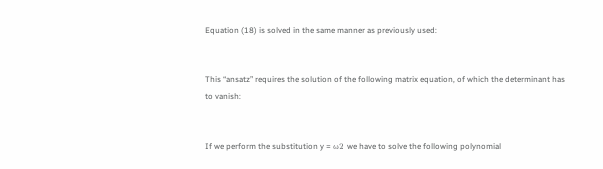Equation (18) is solved in the same manner as previously used:


This “ansatz” requires the solution of the following matrix equation, of which the determinant has to vanish:


If we perform the substitution y = ω2 we have to solve the following polynomial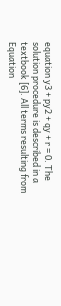equation y3 + py2 + qy + r = 0. The solution procedure is described in a textbook [6]. All terms resulting from Equation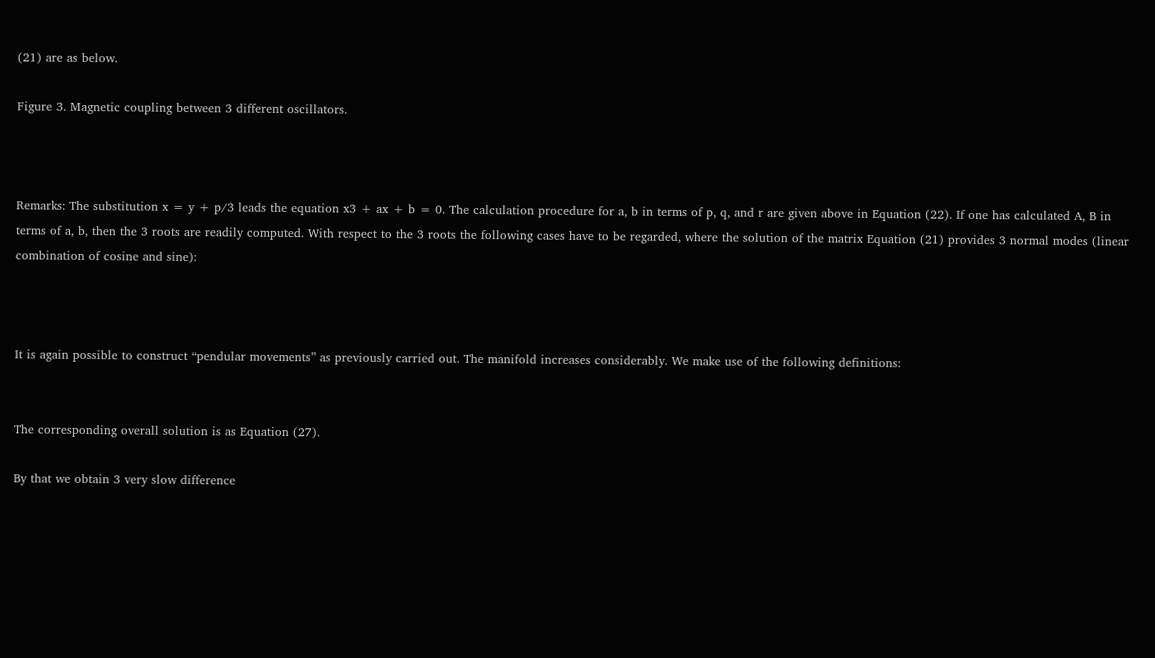(21) are as below.

Figure 3. Magnetic coupling between 3 different oscillators.



Remarks: The substitution x = y + p/3 leads the equation x3 + ax + b = 0. The calculation procedure for a, b in terms of p, q, and r are given above in Equation (22). If one has calculated A, B in terms of a, b, then the 3 roots are readily computed. With respect to the 3 roots the following cases have to be regarded, where the solution of the matrix Equation (21) provides 3 normal modes (linear combination of cosine and sine):



It is again possible to construct “pendular movements” as previously carried out. The manifold increases considerably. We make use of the following definitions:


The corresponding overall solution is as Equation (27).

By that we obtain 3 very slow difference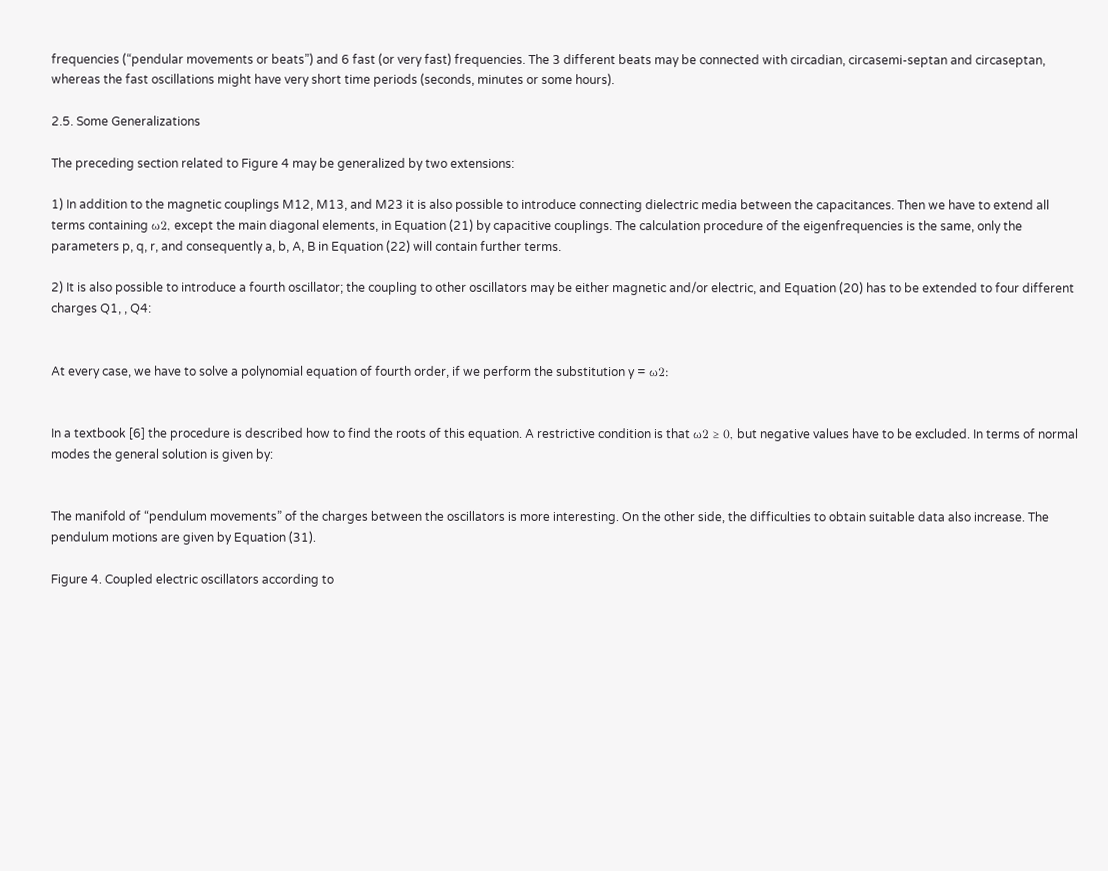frequencies (“pendular movements or beats”) and 6 fast (or very fast) frequencies. The 3 different beats may be connected with circadian, circasemi-septan and circaseptan, whereas the fast oscillations might have very short time periods (seconds, minutes or some hours).

2.5. Some Generalizations

The preceding section related to Figure 4 may be generalized by two extensions:

1) In addition to the magnetic couplings M12, M13, and M23 it is also possible to introduce connecting dielectric media between the capacitances. Then we have to extend all terms containing ω2, except the main diagonal elements, in Equation (21) by capacitive couplings. The calculation procedure of the eigenfrequencies is the same, only the parameters p, q, r, and consequently a, b, A, B in Equation (22) will contain further terms.

2) It is also possible to introduce a fourth oscillator; the coupling to other oscillators may be either magnetic and/or electric, and Equation (20) has to be extended to four different charges Q1, , Q4:


At every case, we have to solve a polynomial equation of fourth order, if we perform the substitution y = ω2:


In a textbook [6] the procedure is described how to find the roots of this equation. A restrictive condition is that ω2 ≥ 0, but negative values have to be excluded. In terms of normal modes the general solution is given by:


The manifold of “pendulum movements” of the charges between the oscillators is more interesting. On the other side, the difficulties to obtain suitable data also increase. The pendulum motions are given by Equation (31).

Figure 4. Coupled electric oscillators according to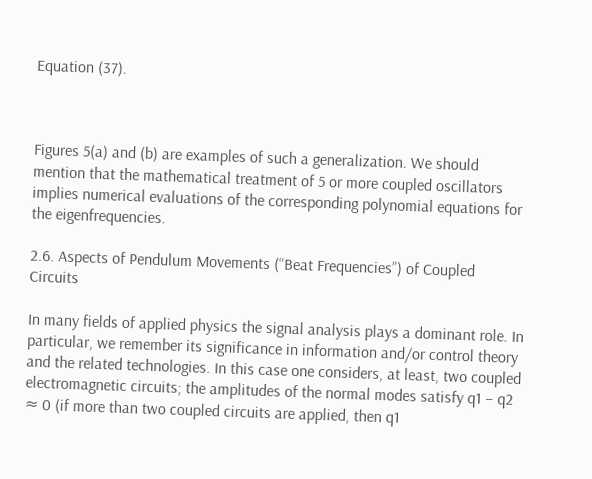Equation (37).



Figures 5(a) and (b) are examples of such a generalization. We should mention that the mathematical treatment of 5 or more coupled oscillators implies numerical evaluations of the corresponding polynomial equations for the eigenfrequencies.

2.6. Aspects of Pendulum Movements (“Beat Frequencies”) of Coupled Circuits

In many fields of applied physics the signal analysis plays a dominant role. In particular, we remember its significance in information and/or control theory and the related technologies. In this case one considers, at least, two coupled electromagnetic circuits; the amplitudes of the normal modes satisfy q1 – q2 ≈ 0 (if more than two coupled circuits are applied, then q1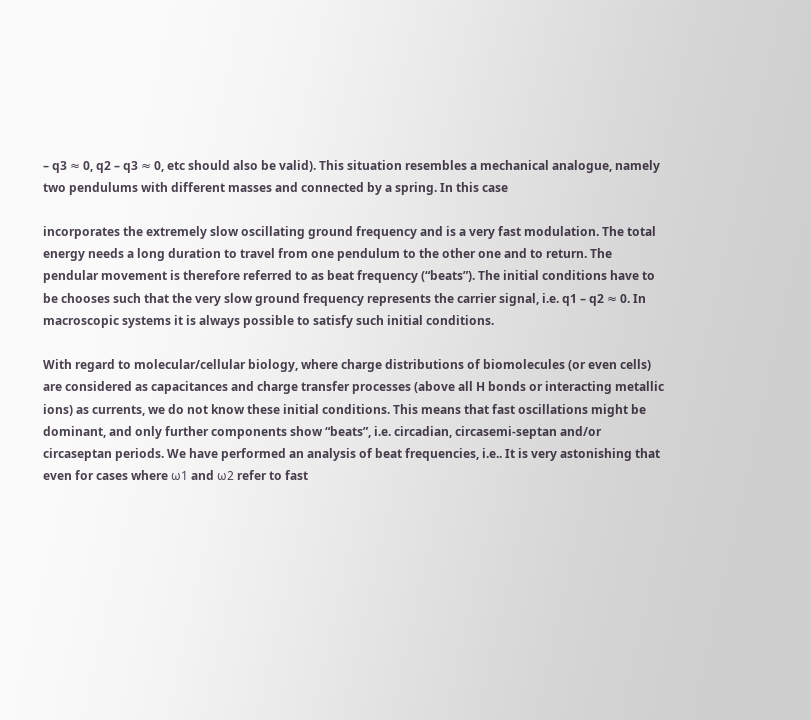– q3 ≈ 0, q2 – q3 ≈ 0, etc should also be valid). This situation resembles a mechanical analogue, namely two pendulums with different masses and connected by a spring. In this case

incorporates the extremely slow oscillating ground frequency and is a very fast modulation. The total energy needs a long duration to travel from one pendulum to the other one and to return. The pendular movement is therefore referred to as beat frequency (“beats”). The initial conditions have to be chooses such that the very slow ground frequency represents the carrier signal, i.e. q1 – q2 ≈ 0. In macroscopic systems it is always possible to satisfy such initial conditions.

With regard to molecular/cellular biology, where charge distributions of biomolecules (or even cells) are considered as capacitances and charge transfer processes (above all H bonds or interacting metallic ions) as currents, we do not know these initial conditions. This means that fast oscillations might be dominant, and only further components show “beats”, i.e. circadian, circasemi-septan and/or circaseptan periods. We have performed an analysis of beat frequencies, i.e.. It is very astonishing that even for cases where ω1 and ω2 refer to fast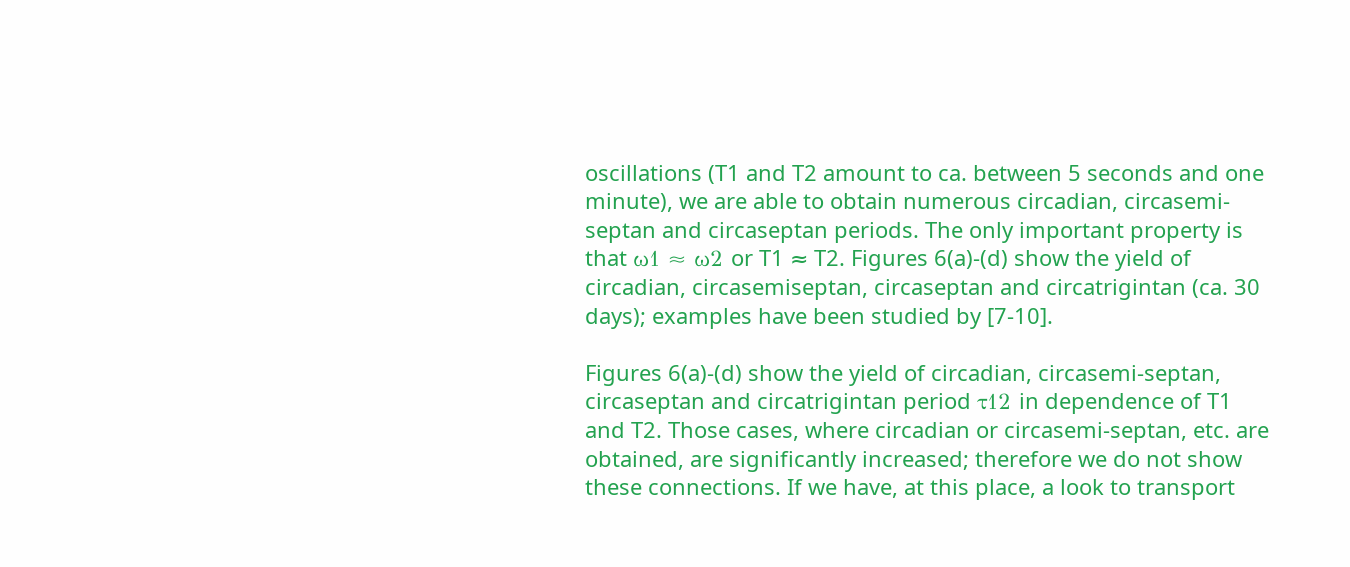oscillations (T1 and T2 amount to ca. between 5 seconds and one minute), we are able to obtain numerous circadian, circasemi-septan and circaseptan periods. The only important property is that ω1 ≈ ω2 or T1 ≈ T2. Figures 6(a)-(d) show the yield of circadian, circasemiseptan, circaseptan and circatrigintan (ca. 30 days); examples have been studied by [7-10].

Figures 6(a)-(d) show the yield of circadian, circasemi-septan, circaseptan and circatrigintan period τ12 in dependence of T1 and T2. Those cases, where circadian or circasemi-septan, etc. are obtained, are significantly increased; therefore we do not show these connections. If we have, at this place, a look to transport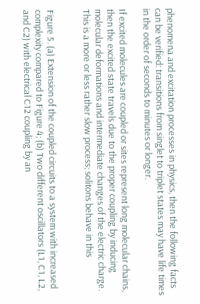phenomena and excitation processes in physics, then the following facts can be verified: transitions from singlet to triplet states may have life times in the order of seconds to minutes or longer.

If excited molecules are coupled or sites represent long molecular chains, then the excited state travels due to the proper coupling by inducing molecular deformations and intermediate changes of the electric charge. This is a more or less rather slow process; solitons behave in this


Figure 5. (a) Extension of the coupled circuits to a system with increased complexity compared to Figure 4; (b) Two different oscillators (L1, C1, L2, and C2) with electrical C12 coupling by an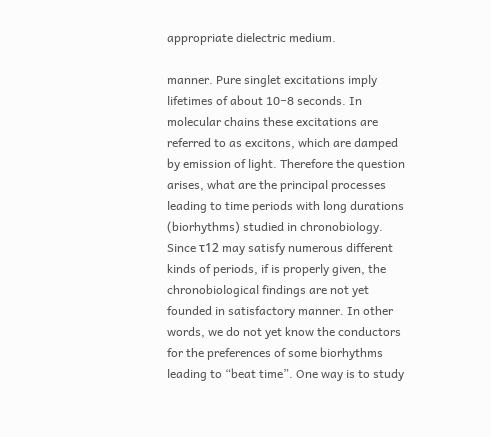appropriate dielectric medium.

manner. Pure singlet excitations imply lifetimes of about 10−8 seconds. In molecular chains these excitations are referred to as excitons, which are damped by emission of light. Therefore the question arises, what are the principal processes leading to time periods with long durations (biorhythms) studied in chronobiology. Since τ12 may satisfy numerous different kinds of periods, if is properly given, the chronobiological findings are not yet founded in satisfactory manner. In other words, we do not yet know the conductors for the preferences of some biorhythms leading to “beat time”. One way is to study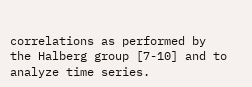correlations as performed by the Halberg group [7-10] and to analyze time series.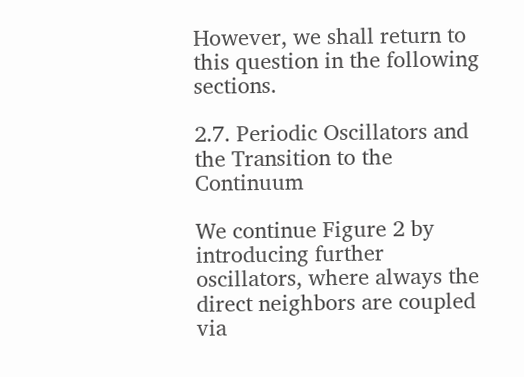However, we shall return to this question in the following sections.

2.7. Periodic Oscillators and the Transition to the Continuum

We continue Figure 2 by introducing further oscillators, where always the direct neighbors are coupled via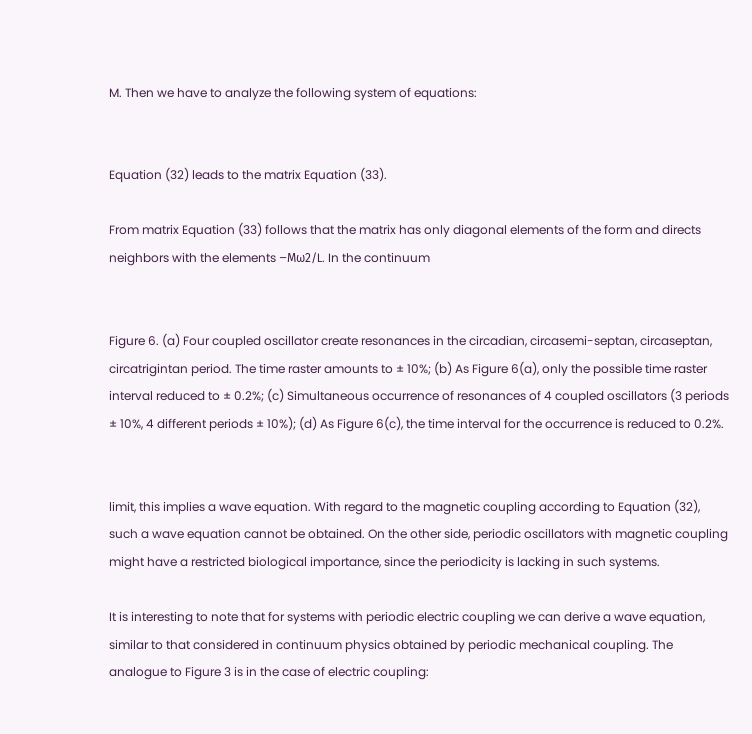M. Then we have to analyze the following system of equations:


Equation (32) leads to the matrix Equation (33).

From matrix Equation (33) follows that the matrix has only diagonal elements of the form and directs neighbors with the elements –Mω2/L. In the continuum


Figure 6. (a) Four coupled oscillator create resonances in the circadian, circasemi-septan, circaseptan, circatrigintan period. The time raster amounts to ± 10%; (b) As Figure 6(a), only the possible time raster interval reduced to ± 0.2%; (c) Simultaneous occurrence of resonances of 4 coupled oscillators (3 periods ± 10%, 4 different periods ± 10%); (d) As Figure 6(c), the time interval for the occurrence is reduced to 0.2%.


limit, this implies a wave equation. With regard to the magnetic coupling according to Equation (32), such a wave equation cannot be obtained. On the other side, periodic oscillators with magnetic coupling might have a restricted biological importance, since the periodicity is lacking in such systems.

It is interesting to note that for systems with periodic electric coupling we can derive a wave equation, similar to that considered in continuum physics obtained by periodic mechanical coupling. The analogue to Figure 3 is in the case of electric coupling: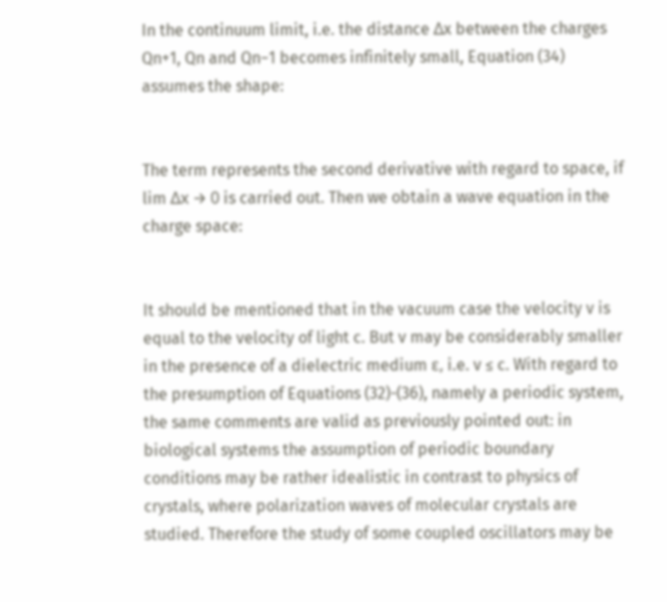In the continuum limit, i.e. the distance Δx between the charges Qn+1, Qn and Qn−1 becomes infinitely small, Equation (34) assumes the shape:


The term represents the second derivative with regard to space, if lim Δx → 0 is carried out. Then we obtain a wave equation in the charge space:


It should be mentioned that in the vacuum case the velocity v is equal to the velocity of light c. But v may be considerably smaller in the presence of a dielectric medium ε, i.e. v ≤ c. With regard to the presumption of Equations (32)-(36), namely a periodic system, the same comments are valid as previously pointed out: in biological systems the assumption of periodic boundary conditions may be rather idealistic in contrast to physics of crystals, where polarization waves of molecular crystals are studied. Therefore the study of some coupled oscillators may be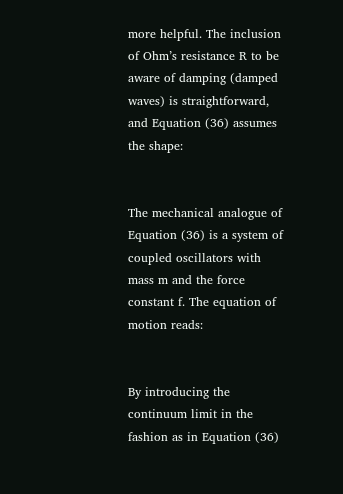more helpful. The inclusion of Ohm’s resistance R to be aware of damping (damped waves) is straightforward, and Equation (36) assumes the shape:


The mechanical analogue of Equation (36) is a system of coupled oscillators with mass m and the force constant f. The equation of motion reads:


By introducing the continuum limit in the fashion as in Equation (36)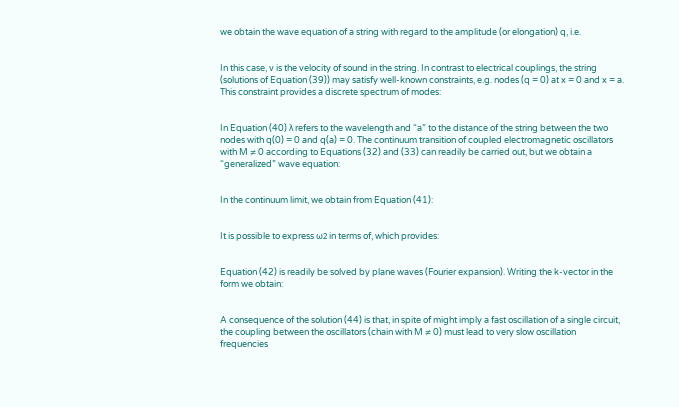we obtain the wave equation of a string with regard to the amplitude (or elongation) q, i.e.


In this case, v is the velocity of sound in the string. In contrast to electrical couplings, the string (solutions of Equation (39)) may satisfy well-known constraints, e.g. nodes (q = 0) at x = 0 and x = a. This constraint provides a discrete spectrum of modes:


In Equation (40) λ refers to the wavelength and “a” to the distance of the string between the two nodes with q(0) = 0 and q(a) = 0. The continuum transition of coupled electromagnetic oscillators with M ≠ 0 according to Equations (32) and (33) can readily be carried out, but we obtain a “generalized” wave equation:


In the continuum limit, we obtain from Equation (41):


It is possible to express ω2 in terms of, which provides:


Equation (42) is readily be solved by plane waves (Fourier expansion). Writing the k-vector in the form we obtain:


A consequence of the solution (44) is that, in spite of might imply a fast oscillation of a single circuit, the coupling between the oscillators (chain with M ≠ 0) must lead to very slow oscillation frequencies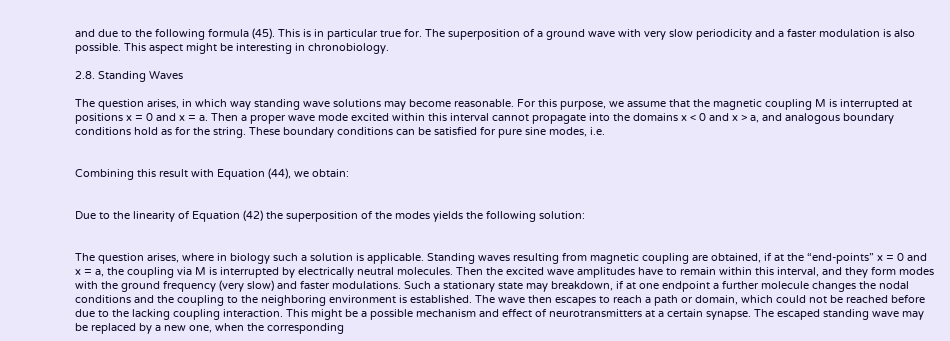and due to the following formula (45). This is in particular true for. The superposition of a ground wave with very slow periodicity and a faster modulation is also possible. This aspect might be interesting in chronobiology.

2.8. Standing Waves

The question arises, in which way standing wave solutions may become reasonable. For this purpose, we assume that the magnetic coupling M is interrupted at positions x = 0 and x = a. Then a proper wave mode excited within this interval cannot propagate into the domains x < 0 and x > a, and analogous boundary conditions hold as for the string. These boundary conditions can be satisfied for pure sine modes, i.e.


Combining this result with Equation (44), we obtain:


Due to the linearity of Equation (42) the superposition of the modes yields the following solution:


The question arises, where in biology such a solution is applicable. Standing waves resulting from magnetic coupling are obtained, if at the “end-points” x = 0 and x = a, the coupling via M is interrupted by electrically neutral molecules. Then the excited wave amplitudes have to remain within this interval, and they form modes with the ground frequency (very slow) and faster modulations. Such a stationary state may breakdown, if at one endpoint a further molecule changes the nodal conditions and the coupling to the neighboring environment is established. The wave then escapes to reach a path or domain, which could not be reached before due to the lacking coupling interaction. This might be a possible mechanism and effect of neurotransmitters at a certain synapse. The escaped standing wave may be replaced by a new one, when the corresponding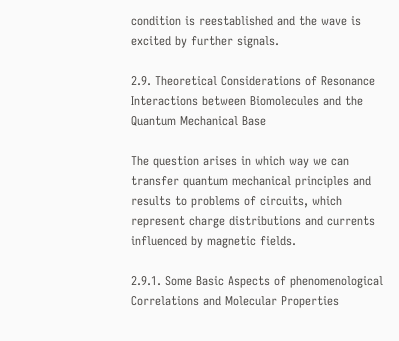condition is reestablished and the wave is excited by further signals.

2.9. Theoretical Considerations of Resonance Interactions between Biomolecules and the Quantum Mechanical Base

The question arises in which way we can transfer quantum mechanical principles and results to problems of circuits, which represent charge distributions and currents influenced by magnetic fields.

2.9.1. Some Basic Aspects of phenomenological Correlations and Molecular Properties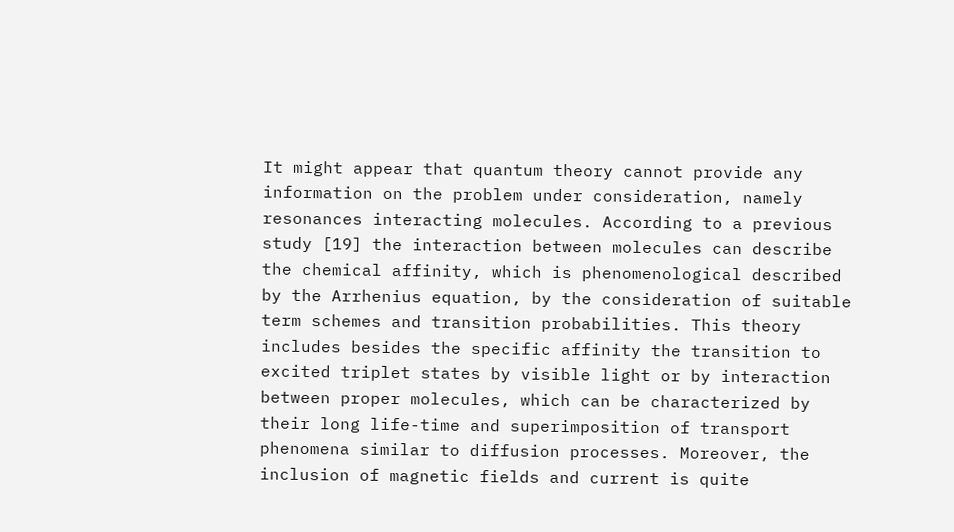It might appear that quantum theory cannot provide any information on the problem under consideration, namely resonances interacting molecules. According to a previous study [19] the interaction between molecules can describe the chemical affinity, which is phenomenological described by the Arrhenius equation, by the consideration of suitable term schemes and transition probabilities. This theory includes besides the specific affinity the transition to excited triplet states by visible light or by interaction between proper molecules, which can be characterized by their long life-time and superimposition of transport phenomena similar to diffusion processes. Moreover, the inclusion of magnetic fields and current is quite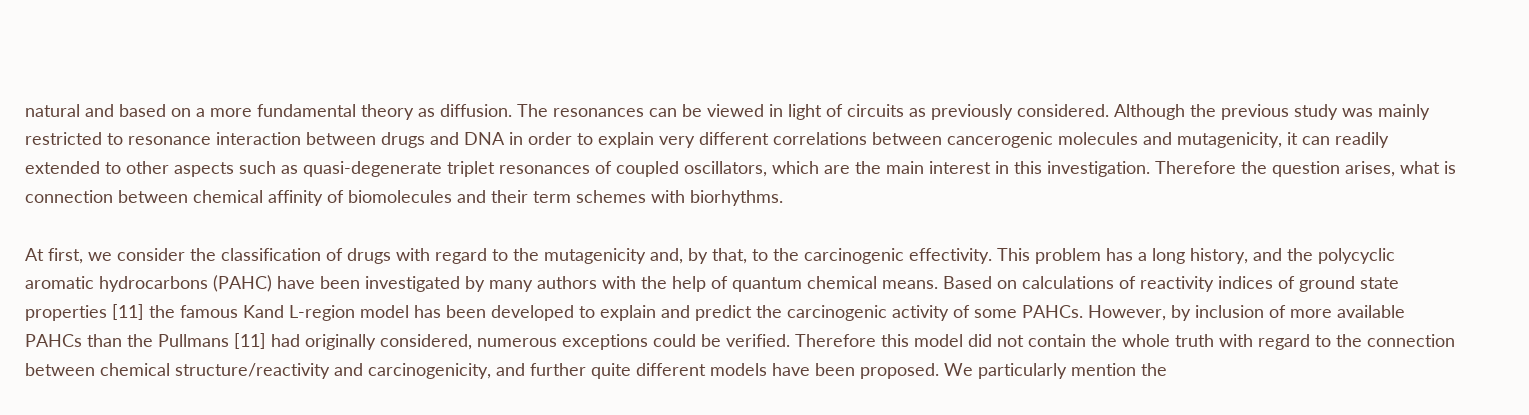natural and based on a more fundamental theory as diffusion. The resonances can be viewed in light of circuits as previously considered. Although the previous study was mainly restricted to resonance interaction between drugs and DNA in order to explain very different correlations between cancerogenic molecules and mutagenicity, it can readily extended to other aspects such as quasi-degenerate triplet resonances of coupled oscillators, which are the main interest in this investigation. Therefore the question arises, what is connection between chemical affinity of biomolecules and their term schemes with biorhythms.

At first, we consider the classification of drugs with regard to the mutagenicity and, by that, to the carcinogenic effectivity. This problem has a long history, and the polycyclic aromatic hydrocarbons (PAHC) have been investigated by many authors with the help of quantum chemical means. Based on calculations of reactivity indices of ground state properties [11] the famous Kand L-region model has been developed to explain and predict the carcinogenic activity of some PAHCs. However, by inclusion of more available PAHCs than the Pullmans [11] had originally considered, numerous exceptions could be verified. Therefore this model did not contain the whole truth with regard to the connection between chemical structure/reactivity and carcinogenicity, and further quite different models have been proposed. We particularly mention the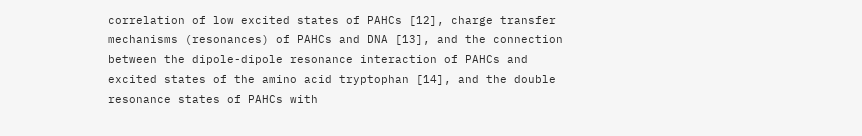correlation of low excited states of PAHCs [12], charge transfer mechanisms (resonances) of PAHCs and DNA [13], and the connection between the dipole-dipole resonance interaction of PAHCs and excited states of the amino acid tryptophan [14], and the double resonance states of PAHCs with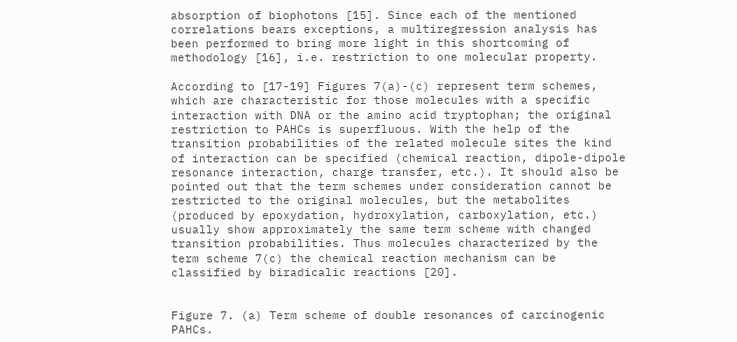absorption of biophotons [15]. Since each of the mentioned correlations bears exceptions, a multiregression analysis has been performed to bring more light in this shortcoming of methodology [16], i.e. restriction to one molecular property.

According to [17-19] Figures 7(a)-(c) represent term schemes, which are characteristic for those molecules with a specific interaction with DNA or the amino acid tryptophan; the original restriction to PAHCs is superfluous. With the help of the transition probabilities of the related molecule sites the kind of interaction can be specified (chemical reaction, dipole-dipole resonance interaction, charge transfer, etc.). It should also be pointed out that the term schemes under consideration cannot be restricted to the original molecules, but the metabolites (produced by epoxydation, hydroxylation, carboxylation, etc.) usually show approximately the same term scheme with changed transition probabilities. Thus molecules characterized by the term scheme 7(c) the chemical reaction mechanism can be classified by biradicalic reactions [20].


Figure 7. (a) Term scheme of double resonances of carcinogenic PAHCs.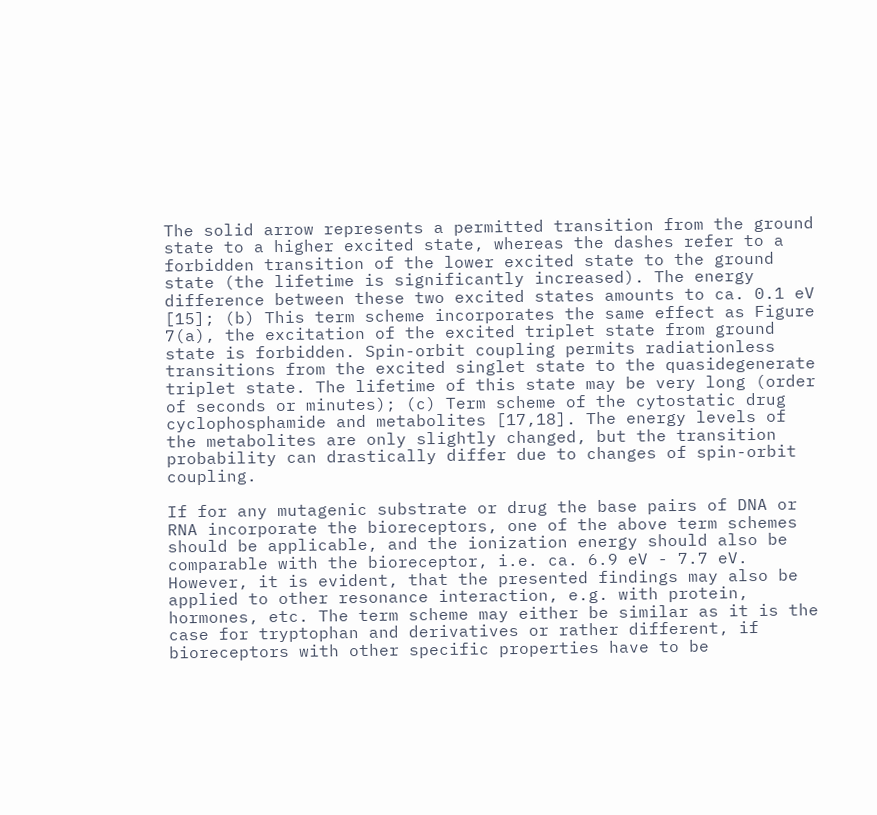The solid arrow represents a permitted transition from the ground state to a higher excited state, whereas the dashes refer to a forbidden transition of the lower excited state to the ground state (the lifetime is significantly increased). The energy difference between these two excited states amounts to ca. 0.1 eV [15]; (b) This term scheme incorporates the same effect as Figure 7(a), the excitation of the excited triplet state from ground state is forbidden. Spin-orbit coupling permits radiationless transitions from the excited singlet state to the quasidegenerate triplet state. The lifetime of this state may be very long (order of seconds or minutes); (c) Term scheme of the cytostatic drug cyclophosphamide and metabolites [17,18]. The energy levels of the metabolites are only slightly changed, but the transition probability can drastically differ due to changes of spin-orbit coupling.

If for any mutagenic substrate or drug the base pairs of DNA or RNA incorporate the bioreceptors, one of the above term schemes should be applicable, and the ionization energy should also be comparable with the bioreceptor, i.e. ca. 6.9 eV - 7.7 eV. However, it is evident, that the presented findings may also be applied to other resonance interaction, e.g. with protein, hormones, etc. The term scheme may either be similar as it is the case for tryptophan and derivatives or rather different, if bioreceptors with other specific properties have to be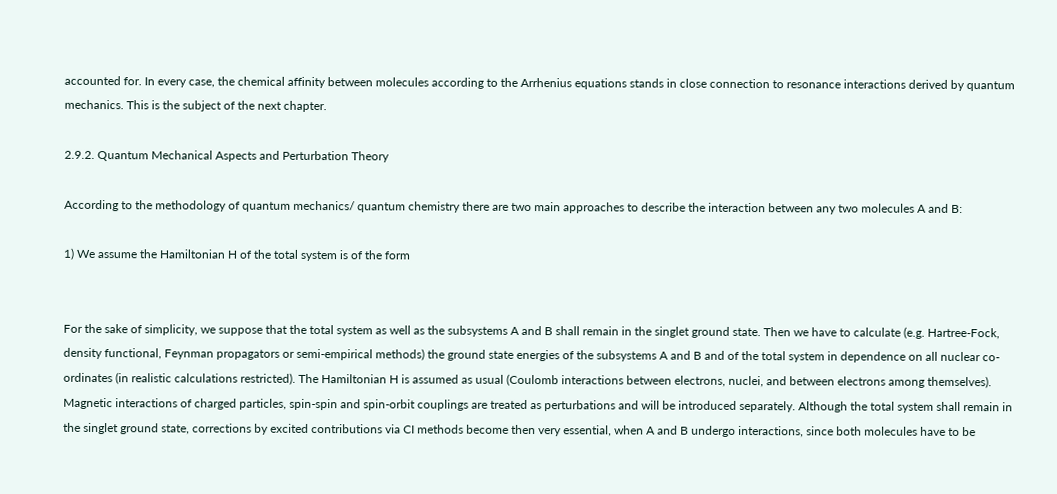accounted for. In every case, the chemical affinity between molecules according to the Arrhenius equations stands in close connection to resonance interactions derived by quantum mechanics. This is the subject of the next chapter.

2.9.2. Quantum Mechanical Aspects and Perturbation Theory

According to the methodology of quantum mechanics/ quantum chemistry there are two main approaches to describe the interaction between any two molecules A and B:

1) We assume the Hamiltonian H of the total system is of the form


For the sake of simplicity, we suppose that the total system as well as the subsystems A and B shall remain in the singlet ground state. Then we have to calculate (e.g. Hartree-Fock, density functional, Feynman propagators or semi-empirical methods) the ground state energies of the subsystems A and B and of the total system in dependence on all nuclear co-ordinates (in realistic calculations restricted). The Hamiltonian H is assumed as usual (Coulomb interactions between electrons, nuclei, and between electrons among themselves). Magnetic interactions of charged particles, spin-spin and spin-orbit couplings are treated as perturbations and will be introduced separately. Although the total system shall remain in the singlet ground state, corrections by excited contributions via CI methods become then very essential, when A and B undergo interactions, since both molecules have to be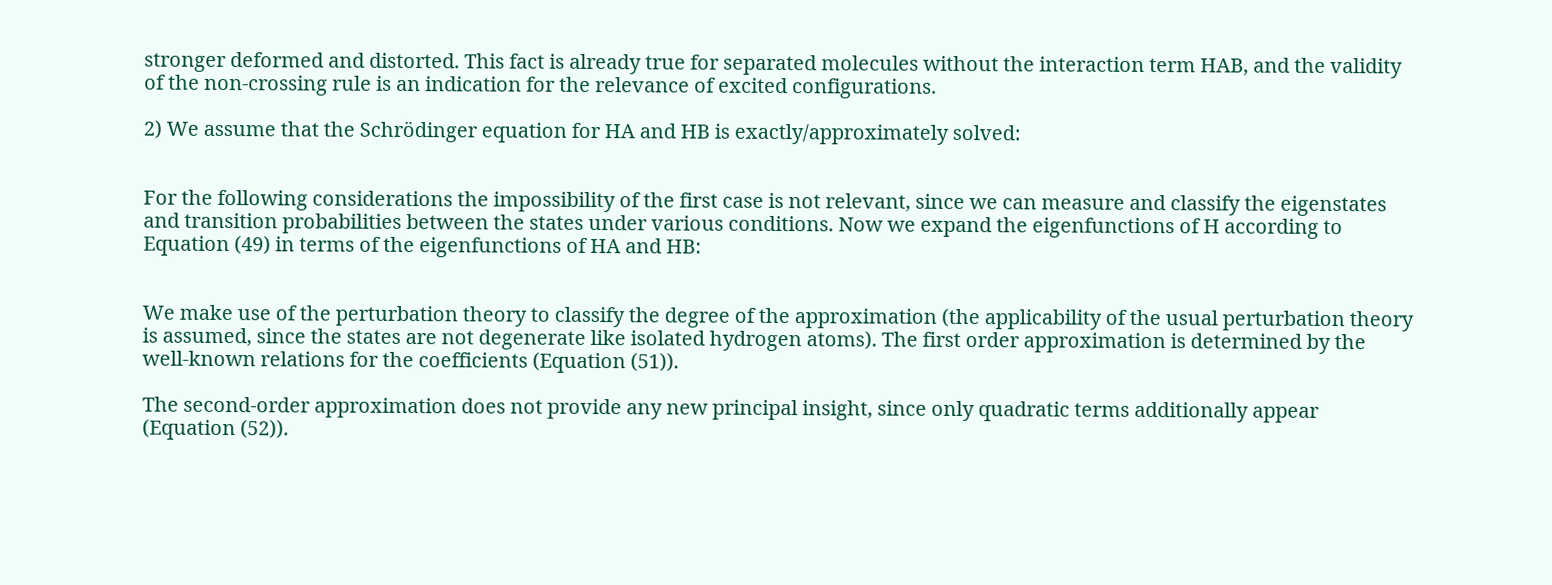stronger deformed and distorted. This fact is already true for separated molecules without the interaction term HAB, and the validity of the non-crossing rule is an indication for the relevance of excited configurations.

2) We assume that the Schrödinger equation for HA and HB is exactly/approximately solved:


For the following considerations the impossibility of the first case is not relevant, since we can measure and classify the eigenstates and transition probabilities between the states under various conditions. Now we expand the eigenfunctions of H according to Equation (49) in terms of the eigenfunctions of HA and HB:


We make use of the perturbation theory to classify the degree of the approximation (the applicability of the usual perturbation theory is assumed, since the states are not degenerate like isolated hydrogen atoms). The first order approximation is determined by the well-known relations for the coefficients (Equation (51)).

The second-order approximation does not provide any new principal insight, since only quadratic terms additionally appear (Equation (52)).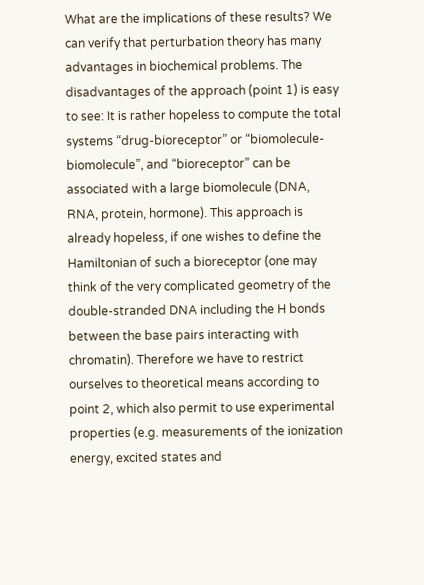What are the implications of these results? We can verify that perturbation theory has many advantages in biochemical problems. The disadvantages of the approach (point 1) is easy to see: It is rather hopeless to compute the total systems “drug-bioreceptor” or “biomolecule-biomolecule”, and “bioreceptor” can be associated with a large biomolecule (DNA, RNA, protein, hormone). This approach is already hopeless, if one wishes to define the Hamiltonian of such a bioreceptor (one may think of the very complicated geometry of the double-stranded DNA including the H bonds between the base pairs interacting with chromatin). Therefore we have to restrict ourselves to theoretical means according to point 2, which also permit to use experimental properties (e.g. measurements of the ionization energy, excited states and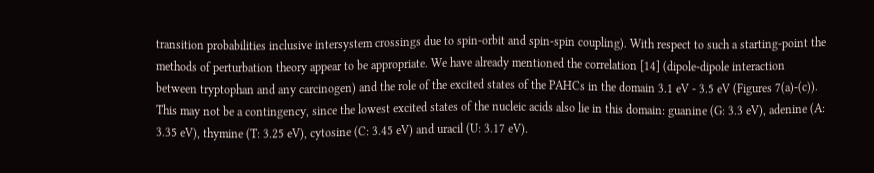transition probabilities inclusive intersystem crossings due to spin-orbit and spin-spin coupling). With respect to such a starting-point the methods of perturbation theory appear to be appropriate. We have already mentioned the correlation [14] (dipole-dipole interaction between tryptophan and any carcinogen) and the role of the excited states of the PAHCs in the domain 3.1 eV - 3.5 eV (Figures 7(a)-(c)). This may not be a contingency, since the lowest excited states of the nucleic acids also lie in this domain: guanine (G: 3.3 eV), adenine (A: 3.35 eV), thymine (T: 3.25 eV), cytosine (C: 3.45 eV) and uracil (U: 3.17 eV).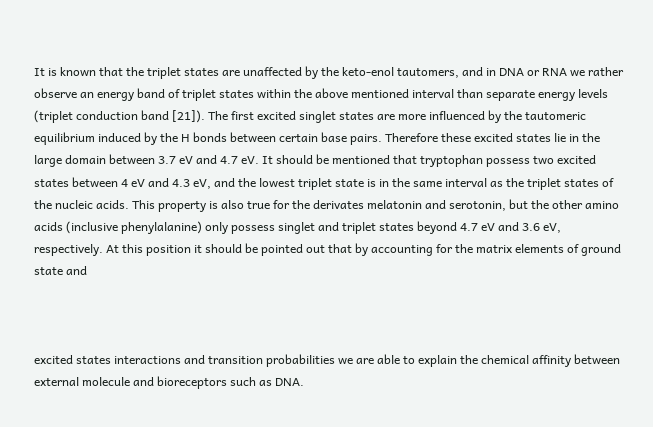It is known that the triplet states are unaffected by the keto-enol tautomers, and in DNA or RNA we rather observe an energy band of triplet states within the above mentioned interval than separate energy levels (triplet conduction band [21]). The first excited singlet states are more influenced by the tautomeric equilibrium induced by the H bonds between certain base pairs. Therefore these excited states lie in the large domain between 3.7 eV and 4.7 eV. It should be mentioned that tryptophan possess two excited states between 4 eV and 4.3 eV, and the lowest triplet state is in the same interval as the triplet states of the nucleic acids. This property is also true for the derivates melatonin and serotonin, but the other amino acids (inclusive phenylalanine) only possess singlet and triplet states beyond 4.7 eV and 3.6 eV, respectively. At this position it should be pointed out that by accounting for the matrix elements of ground state and



excited states interactions and transition probabilities we are able to explain the chemical affinity between external molecule and bioreceptors such as DNA.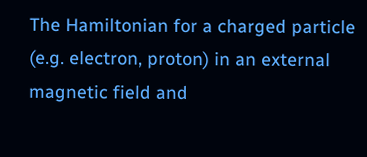The Hamiltonian for a charged particle (e.g. electron, proton) in an external magnetic field and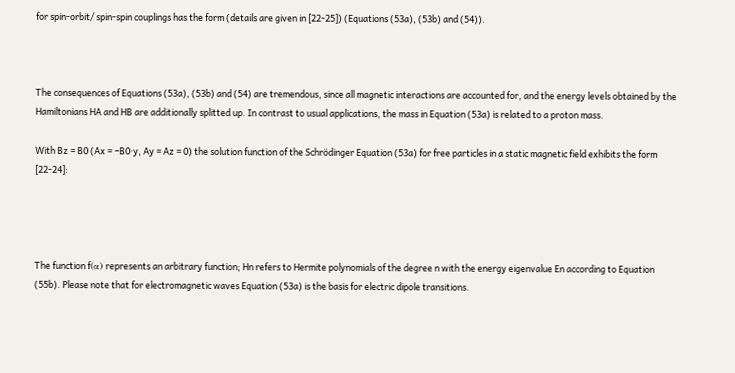for spin-orbit/ spin-spin couplings has the form (details are given in [22-25]) (Equations (53a), (53b) and (54)).



The consequences of Equations (53a), (53b) and (54) are tremendous, since all magnetic interactions are accounted for, and the energy levels obtained by the Hamiltonians HA and HB are additionally splitted up. In contrast to usual applications, the mass in Equation (53a) is related to a proton mass.

With Bz = B0 (Ax = −B0·y, Ay = Az = 0) the solution function of the Schrödinger Equation (53a) for free particles in a static magnetic field exhibits the form [22-24]:




The function f(α) represents an arbitrary function; Hn refers to Hermite polynomials of the degree n with the energy eigenvalue En according to Equation (55b). Please note that for electromagnetic waves Equation (53a) is the basis for electric dipole transitions.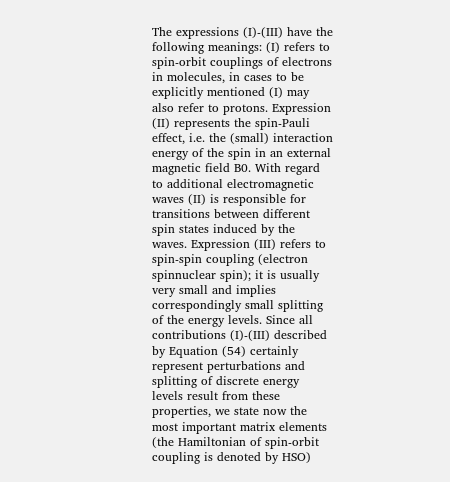The expressions (I)-(III) have the following meanings: (I) refers to spin-orbit couplings of electrons in molecules, in cases to be explicitly mentioned (I) may also refer to protons. Expression (II) represents the spin-Pauli effect, i.e. the (small) interaction energy of the spin in an external magnetic field B0. With regard to additional electromagnetic waves (II) is responsible for transitions between different spin states induced by the waves. Expression (III) refers to spin-spin coupling (electron spinnuclear spin); it is usually very small and implies correspondingly small splitting of the energy levels. Since all contributions (I)-(III) described by Equation (54) certainly represent perturbations and splitting of discrete energy levels result from these properties, we state now the most important matrix elements (the Hamiltonian of spin-orbit coupling is denoted by HSO)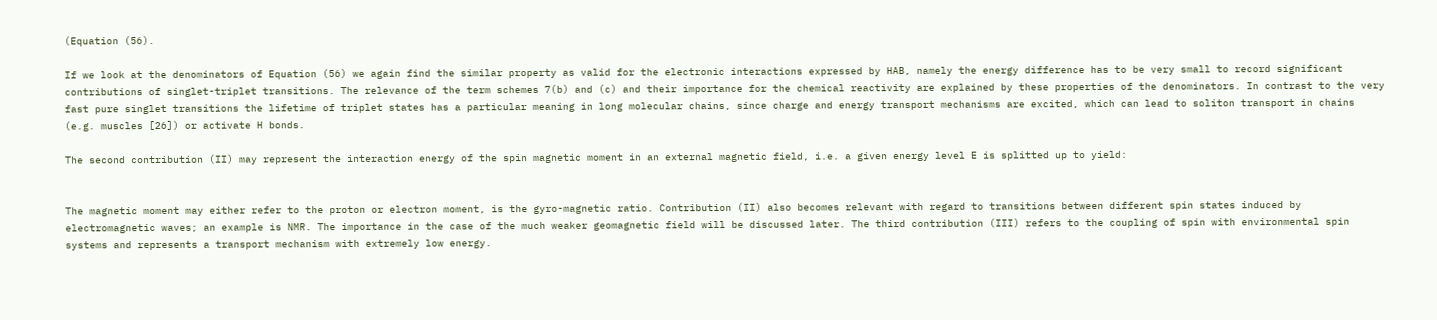(Equation (56).

If we look at the denominators of Equation (56) we again find the similar property as valid for the electronic interactions expressed by HAB, namely the energy difference has to be very small to record significant contributions of singlet-triplet transitions. The relevance of the term schemes 7(b) and (c) and their importance for the chemical reactivity are explained by these properties of the denominators. In contrast to the very fast pure singlet transitions the lifetime of triplet states has a particular meaning in long molecular chains, since charge and energy transport mechanisms are excited, which can lead to soliton transport in chains (e.g. muscles [26]) or activate H bonds.

The second contribution (II) may represent the interaction energy of the spin magnetic moment in an external magnetic field, i.e. a given energy level E is splitted up to yield:


The magnetic moment may either refer to the proton or electron moment, is the gyro-magnetic ratio. Contribution (II) also becomes relevant with regard to transitions between different spin states induced by electromagnetic waves; an example is NMR. The importance in the case of the much weaker geomagnetic field will be discussed later. The third contribution (III) refers to the coupling of spin with environmental spin systems and represents a transport mechanism with extremely low energy.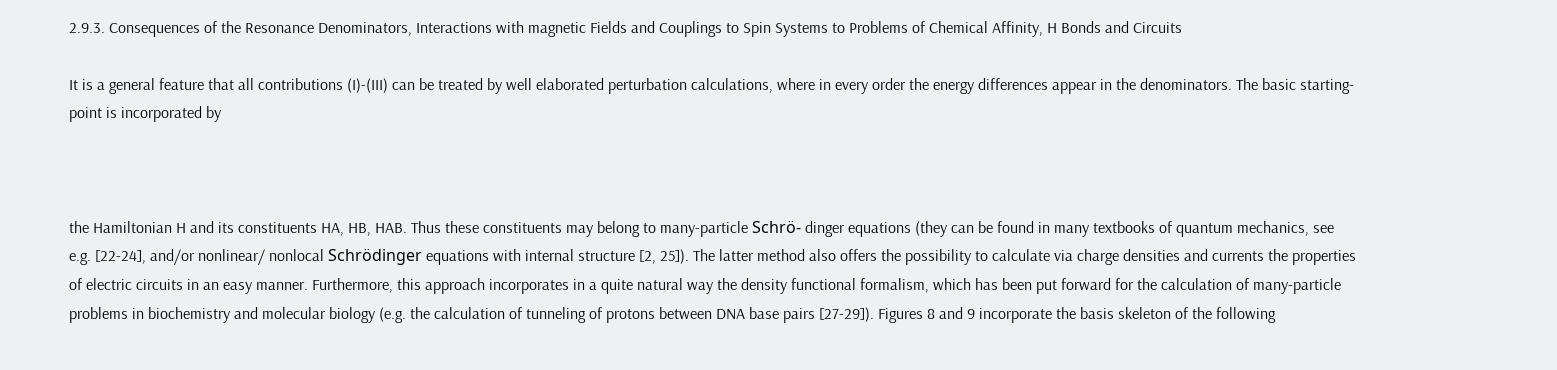2.9.3. Consequences of the Resonance Denominators, Interactions with magnetic Fields and Couplings to Spin Systems to Problems of Chemical Affinity, H Bonds and Circuits

It is a general feature that all contributions (I)-(III) can be treated by well elaborated perturbation calculations, where in every order the energy differences appear in the denominators. The basic starting-point is incorporated by



the Hamiltonian H and its constituents HA, HB, HAB. Thus these constituents may belong to many-particle Schrö- dinger equations (they can be found in many textbooks of quantum mechanics, see e.g. [22-24], and/or nonlinear/ nonlocal Schrödinger equations with internal structure [2, 25]). The latter method also offers the possibility to calculate via charge densities and currents the properties of electric circuits in an easy manner. Furthermore, this approach incorporates in a quite natural way the density functional formalism, which has been put forward for the calculation of many-particle problems in biochemistry and molecular biology (e.g. the calculation of tunneling of protons between DNA base pairs [27-29]). Figures 8 and 9 incorporate the basis skeleton of the following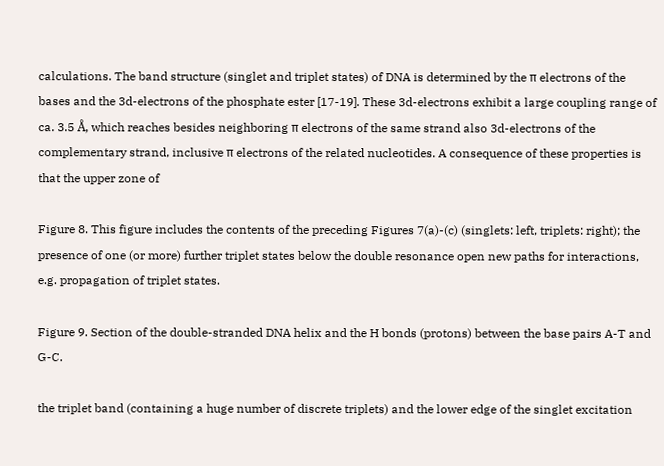calculations. The band structure (singlet and triplet states) of DNA is determined by the π electrons of the bases and the 3d-electrons of the phosphate ester [17-19]. These 3d-electrons exhibit a large coupling range of ca. 3.5 Å, which reaches besides neighboring π electrons of the same strand also 3d-electrons of the complementary strand, inclusive π electrons of the related nucleotides. A consequence of these properties is that the upper zone of

Figure 8. This figure includes the contents of the preceding Figures 7(a)-(c) (singlets: left, triplets: right); the presence of one (or more) further triplet states below the double resonance open new paths for interactions, e.g. propagation of triplet states.

Figure 9. Section of the double-stranded DNA helix and the H bonds (protons) between the base pairs A-T and G-C.

the triplet band (containing a huge number of discrete triplets) and the lower edge of the singlet excitation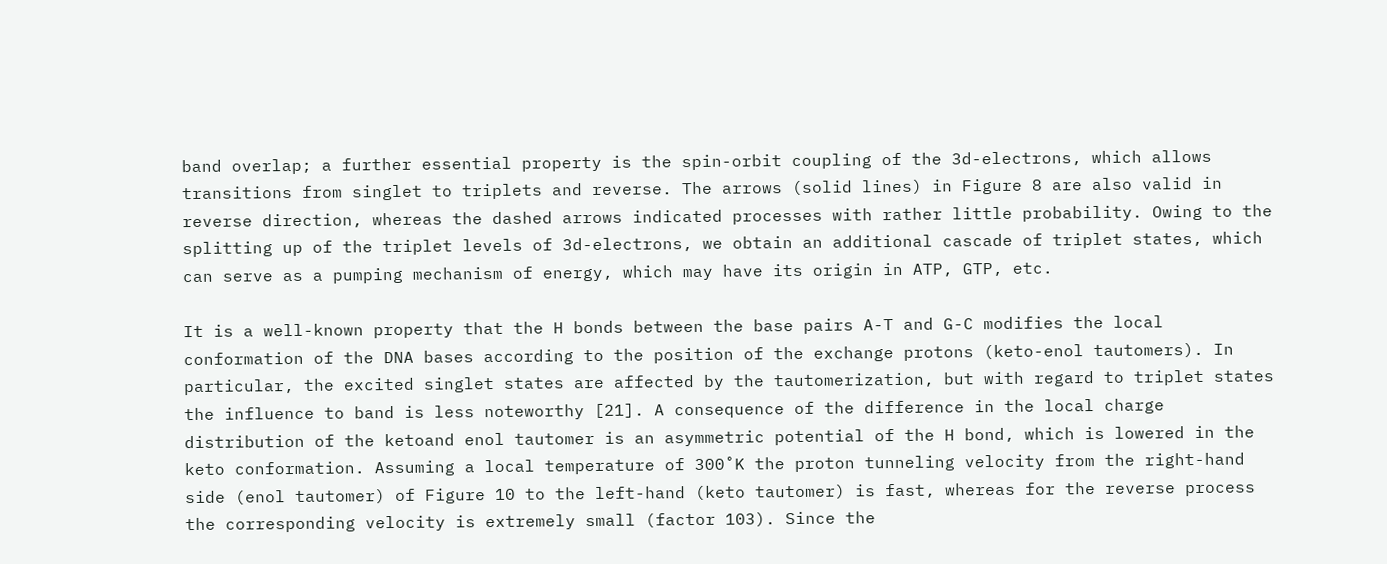band overlap; a further essential property is the spin-orbit coupling of the 3d-electrons, which allows transitions from singlet to triplets and reverse. The arrows (solid lines) in Figure 8 are also valid in reverse direction, whereas the dashed arrows indicated processes with rather little probability. Owing to the splitting up of the triplet levels of 3d-electrons, we obtain an additional cascade of triplet states, which can serve as a pumping mechanism of energy, which may have its origin in ATP, GTP, etc.

It is a well-known property that the H bonds between the base pairs A-T and G-C modifies the local conformation of the DNA bases according to the position of the exchange protons (keto-enol tautomers). In particular, the excited singlet states are affected by the tautomerization, but with regard to triplet states the influence to band is less noteworthy [21]. A consequence of the difference in the local charge distribution of the ketoand enol tautomer is an asymmetric potential of the H bond, which is lowered in the keto conformation. Assuming a local temperature of 300˚K the proton tunneling velocity from the right-hand side (enol tautomer) of Figure 10 to the left-hand (keto tautomer) is fast, whereas for the reverse process the corresponding velocity is extremely small (factor 103). Since the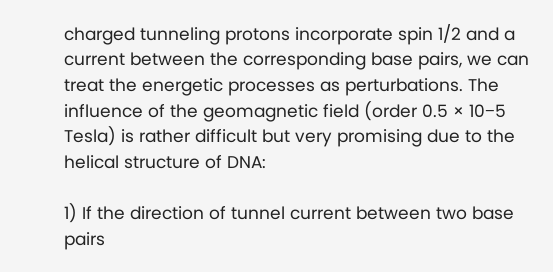charged tunneling protons incorporate spin 1/2 and a current between the corresponding base pairs, we can treat the energetic processes as perturbations. The influence of the geomagnetic field (order 0.5 × 10−5 Tesla) is rather difficult but very promising due to the helical structure of DNA:

1) If the direction of tunnel current between two base pairs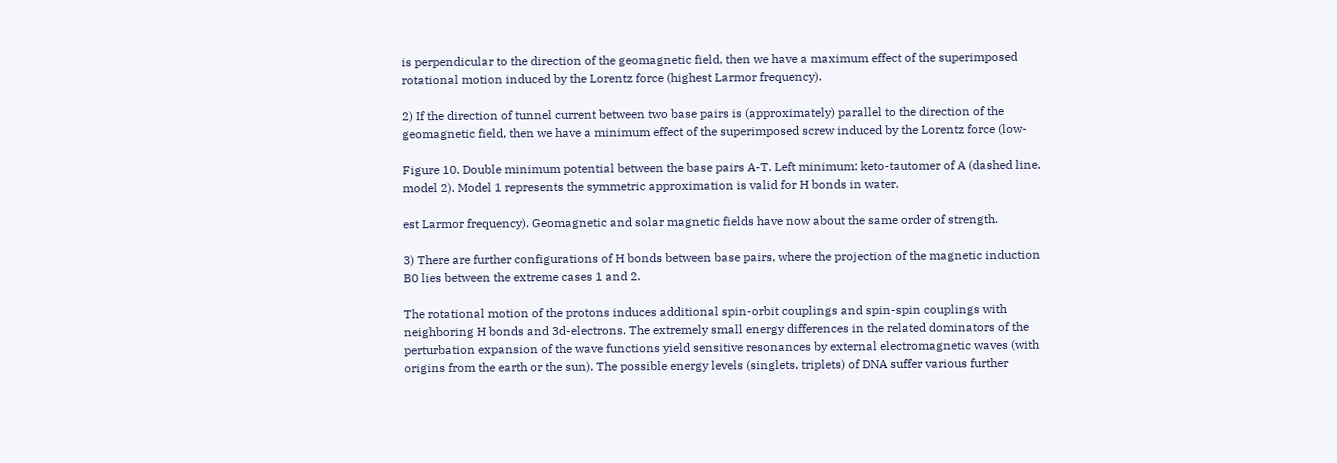is perpendicular to the direction of the geomagnetic field, then we have a maximum effect of the superimposed rotational motion induced by the Lorentz force (highest Larmor frequency).

2) If the direction of tunnel current between two base pairs is (approximately) parallel to the direction of the geomagnetic field, then we have a minimum effect of the superimposed screw induced by the Lorentz force (low-

Figure 10. Double minimum potential between the base pairs A-T. Left minimum: keto-tautomer of A (dashed line, model 2). Model 1 represents the symmetric approximation is valid for H bonds in water.

est Larmor frequency). Geomagnetic and solar magnetic fields have now about the same order of strength.

3) There are further configurations of H bonds between base pairs, where the projection of the magnetic induction B0 lies between the extreme cases 1 and 2.

The rotational motion of the protons induces additional spin-orbit couplings and spin-spin couplings with neighboring H bonds and 3d-electrons. The extremely small energy differences in the related dominators of the perturbation expansion of the wave functions yield sensitive resonances by external electromagnetic waves (with origins from the earth or the sun). The possible energy levels (singlets, triplets) of DNA suffer various further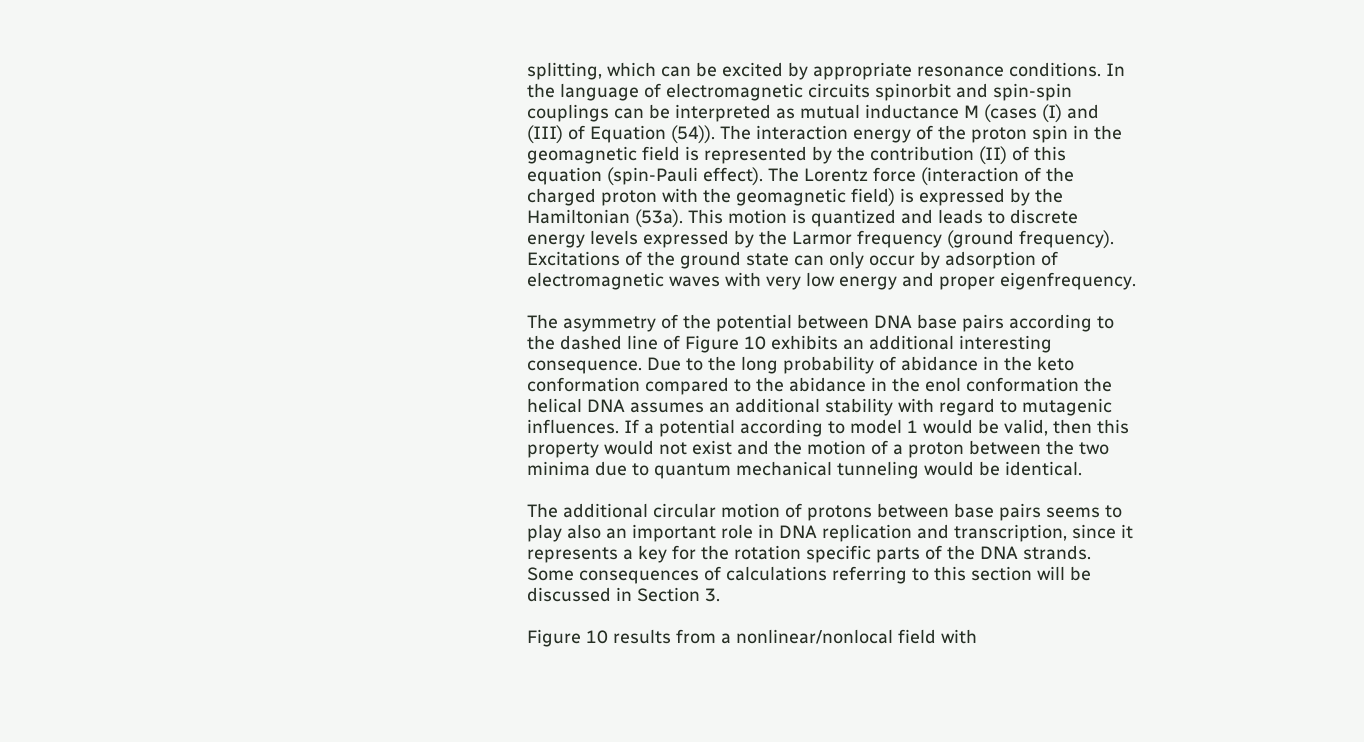splitting, which can be excited by appropriate resonance conditions. In the language of electromagnetic circuits spinorbit and spin-spin couplings can be interpreted as mutual inductance M (cases (I) and (III) of Equation (54)). The interaction energy of the proton spin in the geomagnetic field is represented by the contribution (II) of this equation (spin-Pauli effect). The Lorentz force (interaction of the charged proton with the geomagnetic field) is expressed by the Hamiltonian (53a). This motion is quantized and leads to discrete energy levels expressed by the Larmor frequency (ground frequency). Excitations of the ground state can only occur by adsorption of electromagnetic waves with very low energy and proper eigenfrequency.

The asymmetry of the potential between DNA base pairs according to the dashed line of Figure 10 exhibits an additional interesting consequence. Due to the long probability of abidance in the keto conformation compared to the abidance in the enol conformation the helical DNA assumes an additional stability with regard to mutagenic influences. If a potential according to model 1 would be valid, then this property would not exist and the motion of a proton between the two minima due to quantum mechanical tunneling would be identical.

The additional circular motion of protons between base pairs seems to play also an important role in DNA replication and transcription, since it represents a key for the rotation specific parts of the DNA strands. Some consequences of calculations referring to this section will be discussed in Section 3.

Figure 10 results from a nonlinear/nonlocal field with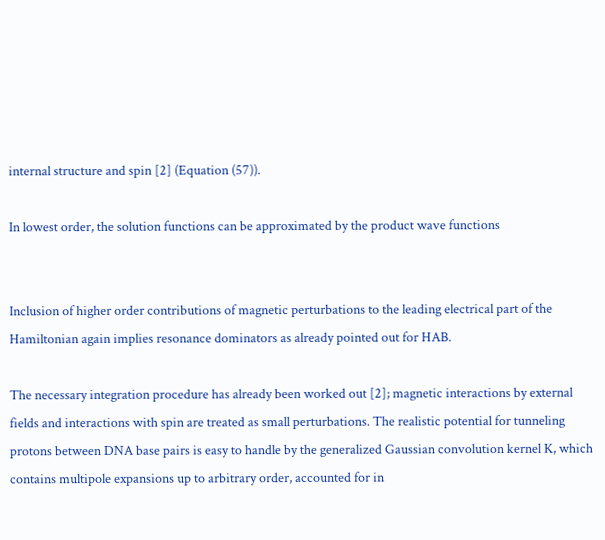internal structure and spin [2] (Equation (57)).

In lowest order, the solution functions can be approximated by the product wave functions


Inclusion of higher order contributions of magnetic perturbations to the leading electrical part of the Hamiltonian again implies resonance dominators as already pointed out for HAB.

The necessary integration procedure has already been worked out [2]; magnetic interactions by external fields and interactions with spin are treated as small perturbations. The realistic potential for tunneling protons between DNA base pairs is easy to handle by the generalized Gaussian convolution kernel K, which contains multipole expansions up to arbitrary order, accounted for in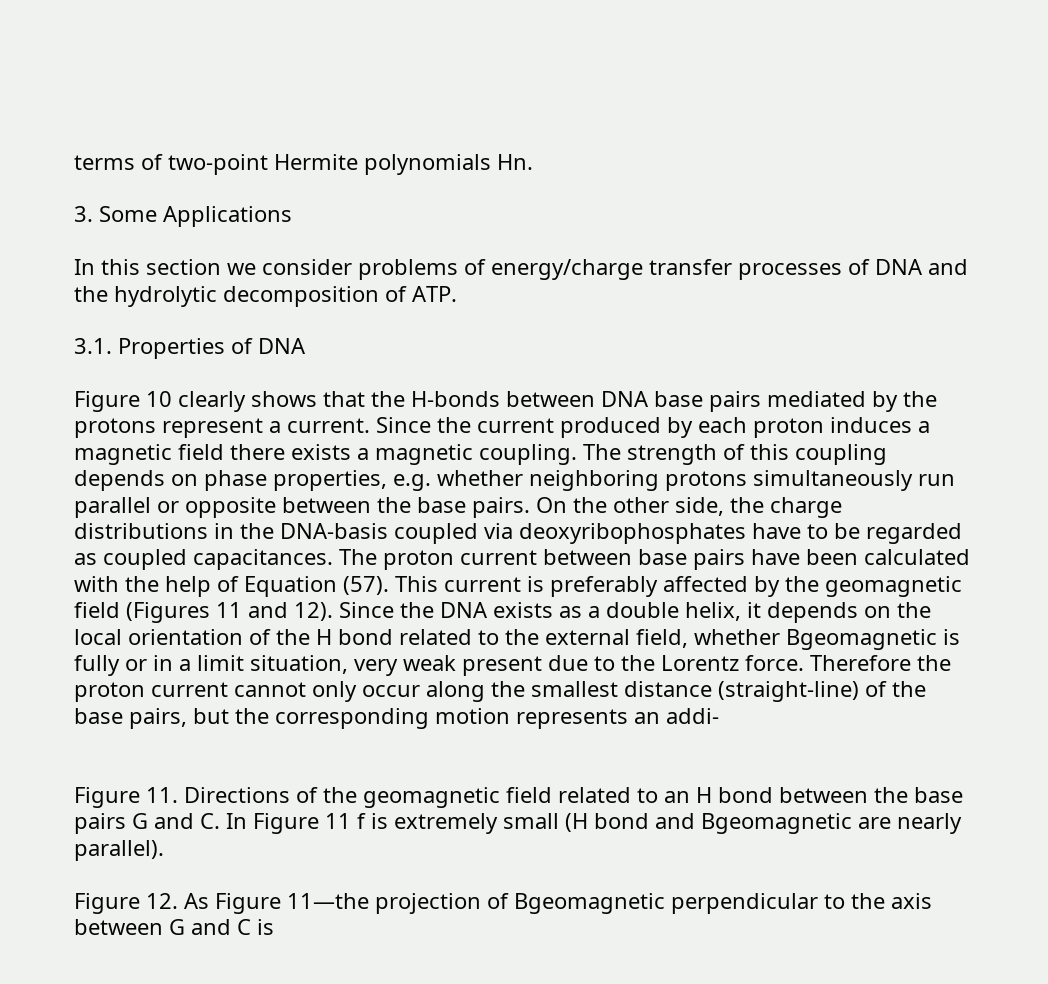terms of two-point Hermite polynomials Hn.

3. Some Applications

In this section we consider problems of energy/charge transfer processes of DNA and the hydrolytic decomposition of ATP.

3.1. Properties of DNA

Figure 10 clearly shows that the H-bonds between DNA base pairs mediated by the protons represent a current. Since the current produced by each proton induces a magnetic field there exists a magnetic coupling. The strength of this coupling depends on phase properties, e.g. whether neighboring protons simultaneously run parallel or opposite between the base pairs. On the other side, the charge distributions in the DNA-basis coupled via deoxyribophosphates have to be regarded as coupled capacitances. The proton current between base pairs have been calculated with the help of Equation (57). This current is preferably affected by the geomagnetic field (Figures 11 and 12). Since the DNA exists as a double helix, it depends on the local orientation of the H bond related to the external field, whether Bgeomagnetic is fully or in a limit situation, very weak present due to the Lorentz force. Therefore the proton current cannot only occur along the smallest distance (straight-line) of the base pairs, but the corresponding motion represents an addi-


Figure 11. Directions of the geomagnetic field related to an H bond between the base pairs G and C. In Figure 11 f is extremely small (H bond and Bgeomagnetic are nearly parallel).

Figure 12. As Figure 11—the projection of Bgeomagnetic perpendicular to the axis between G and C is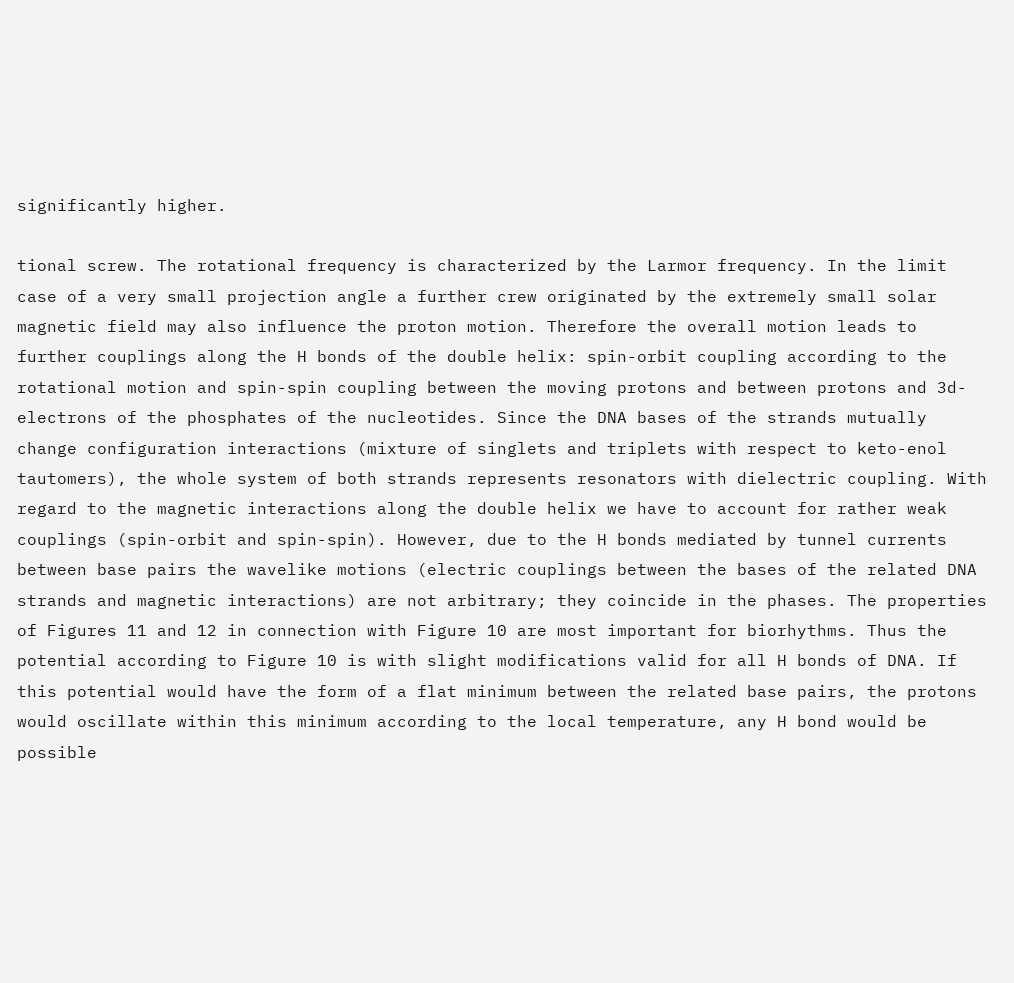significantly higher.

tional screw. The rotational frequency is characterized by the Larmor frequency. In the limit case of a very small projection angle a further crew originated by the extremely small solar magnetic field may also influence the proton motion. Therefore the overall motion leads to further couplings along the H bonds of the double helix: spin-orbit coupling according to the rotational motion and spin-spin coupling between the moving protons and between protons and 3d-electrons of the phosphates of the nucleotides. Since the DNA bases of the strands mutually change configuration interactions (mixture of singlets and triplets with respect to keto-enol tautomers), the whole system of both strands represents resonators with dielectric coupling. With regard to the magnetic interactions along the double helix we have to account for rather weak couplings (spin-orbit and spin-spin). However, due to the H bonds mediated by tunnel currents between base pairs the wavelike motions (electric couplings between the bases of the related DNA strands and magnetic interactions) are not arbitrary; they coincide in the phases. The properties of Figures 11 and 12 in connection with Figure 10 are most important for biorhythms. Thus the potential according to Figure 10 is with slight modifications valid for all H bonds of DNA. If this potential would have the form of a flat minimum between the related base pairs, the protons would oscillate within this minimum according to the local temperature, any H bond would be possible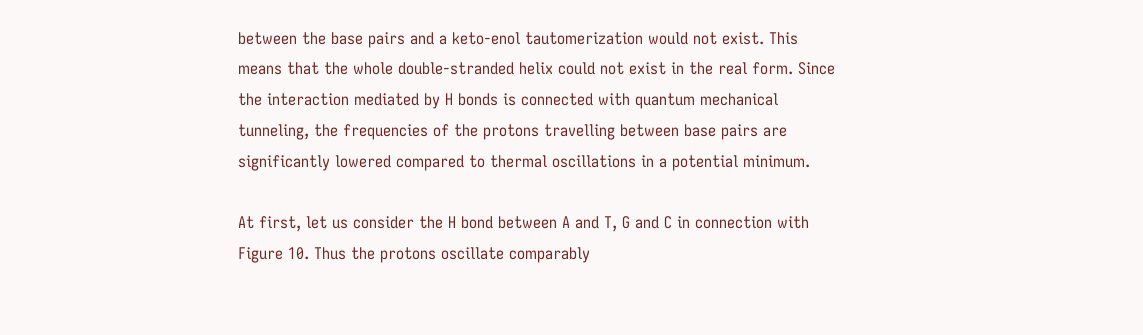between the base pairs and a keto-enol tautomerization would not exist. This means that the whole double-stranded helix could not exist in the real form. Since the interaction mediated by H bonds is connected with quantum mechanical tunneling, the frequencies of the protons travelling between base pairs are significantly lowered compared to thermal oscillations in a potential minimum.

At first, let us consider the H bond between A and T, G and C in connection with Figure 10. Thus the protons oscillate comparably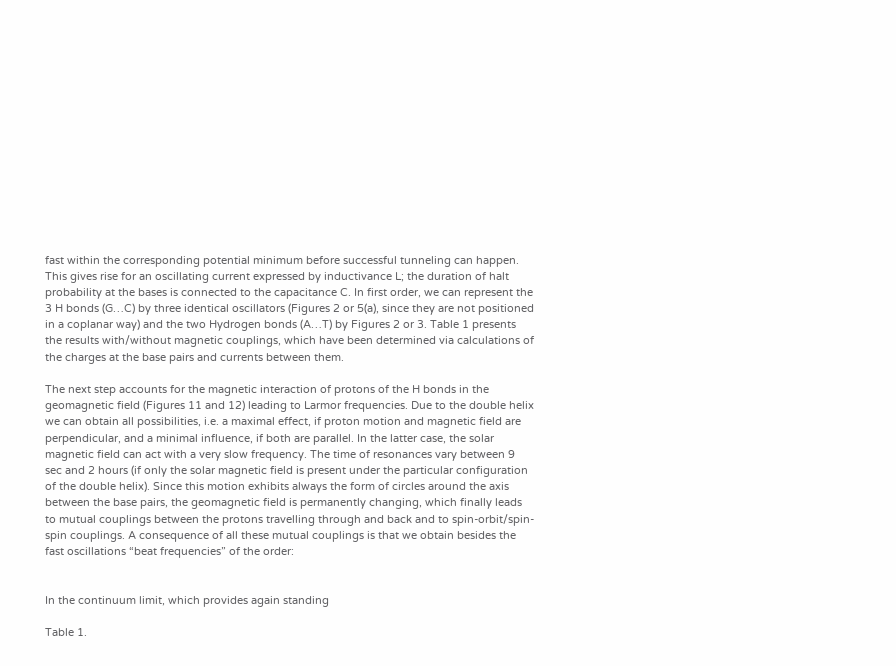fast within the corresponding potential minimum before successful tunneling can happen. This gives rise for an oscillating current expressed by inductivance L; the duration of halt probability at the bases is connected to the capacitance C. In first order, we can represent the 3 H bonds (G…C) by three identical oscillators (Figures 2 or 5(a), since they are not positioned in a coplanar way) and the two Hydrogen bonds (A…T) by Figures 2 or 3. Table 1 presents the results with/without magnetic couplings, which have been determined via calculations of the charges at the base pairs and currents between them.

The next step accounts for the magnetic interaction of protons of the H bonds in the geomagnetic field (Figures 11 and 12) leading to Larmor frequencies. Due to the double helix we can obtain all possibilities, i.e. a maximal effect, if proton motion and magnetic field are perpendicular, and a minimal influence, if both are parallel. In the latter case, the solar magnetic field can act with a very slow frequency. The time of resonances vary between 9 sec and 2 hours (if only the solar magnetic field is present under the particular configuration of the double helix). Since this motion exhibits always the form of circles around the axis between the base pairs, the geomagnetic field is permanently changing, which finally leads to mutual couplings between the protons travelling through and back and to spin-orbit/spin-spin couplings. A consequence of all these mutual couplings is that we obtain besides the fast oscillations “beat frequencies” of the order:


In the continuum limit, which provides again standing

Table 1.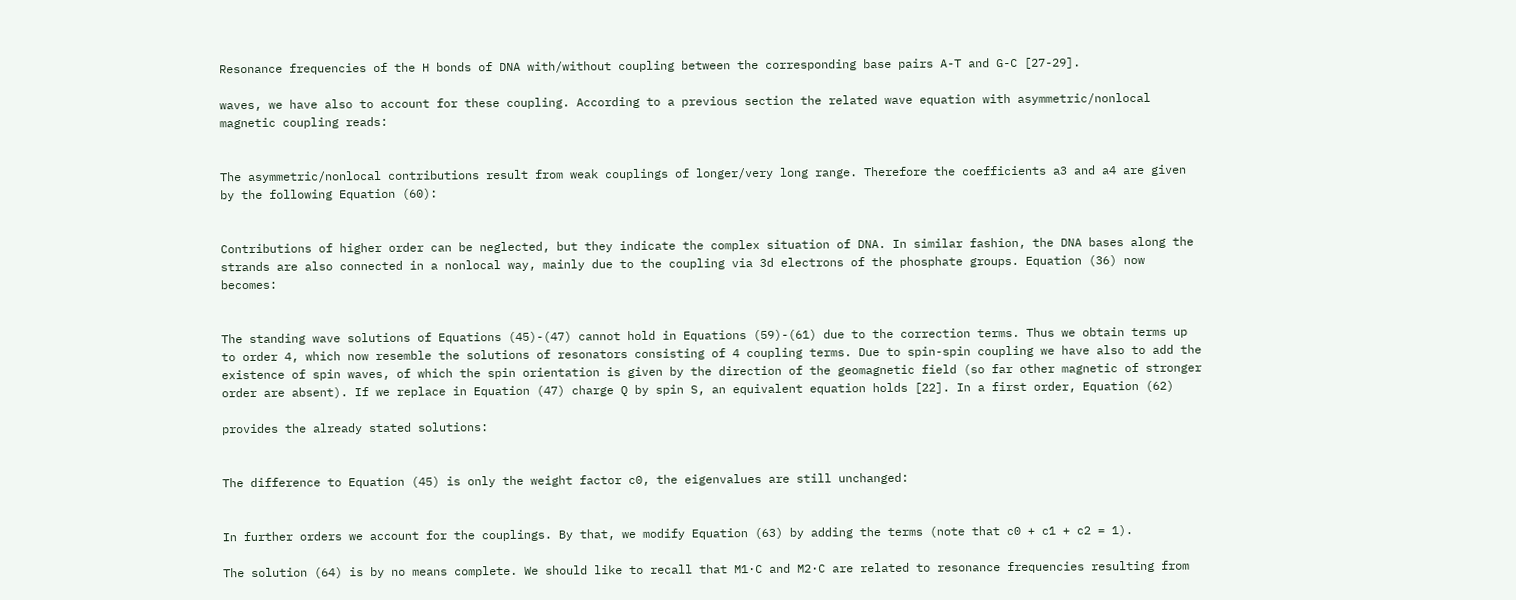Resonance frequencies of the H bonds of DNA with/without coupling between the corresponding base pairs A-T and G-C [27-29].

waves, we have also to account for these coupling. According to a previous section the related wave equation with asymmetric/nonlocal magnetic coupling reads:


The asymmetric/nonlocal contributions result from weak couplings of longer/very long range. Therefore the coefficients a3 and a4 are given by the following Equation (60):


Contributions of higher order can be neglected, but they indicate the complex situation of DNA. In similar fashion, the DNA bases along the strands are also connected in a nonlocal way, mainly due to the coupling via 3d electrons of the phosphate groups. Equation (36) now becomes:


The standing wave solutions of Equations (45)-(47) cannot hold in Equations (59)-(61) due to the correction terms. Thus we obtain terms up to order 4, which now resemble the solutions of resonators consisting of 4 coupling terms. Due to spin-spin coupling we have also to add the existence of spin waves, of which the spin orientation is given by the direction of the geomagnetic field (so far other magnetic of stronger order are absent). If we replace in Equation (47) charge Q by spin S, an equivalent equation holds [22]. In a first order, Equation (62)

provides the already stated solutions:


The difference to Equation (45) is only the weight factor c0, the eigenvalues are still unchanged:


In further orders we account for the couplings. By that, we modify Equation (63) by adding the terms (note that c0 + c1 + c2 = 1).

The solution (64) is by no means complete. We should like to recall that M1·C and M2·C are related to resonance frequencies resulting from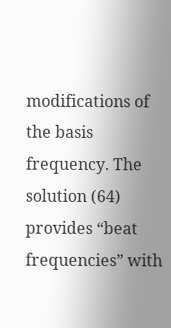modifications of the basis frequency. The solution (64) provides “beat frequencies” with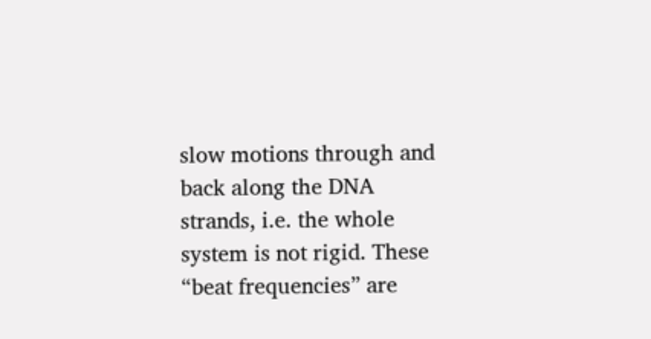slow motions through and back along the DNA strands, i.e. the whole system is not rigid. These “beat frequencies” are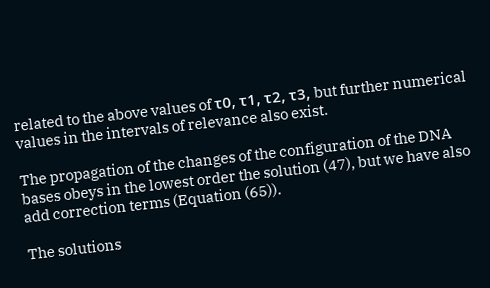related to the above values of τ0, τ1, τ2, τ3, but further numerical values in the intervals of relevance also exist.

The propagation of the changes of the configuration of the DNA bases obeys in the lowest order the solution (47), but we have also add correction terms (Equation (65)).

The solutions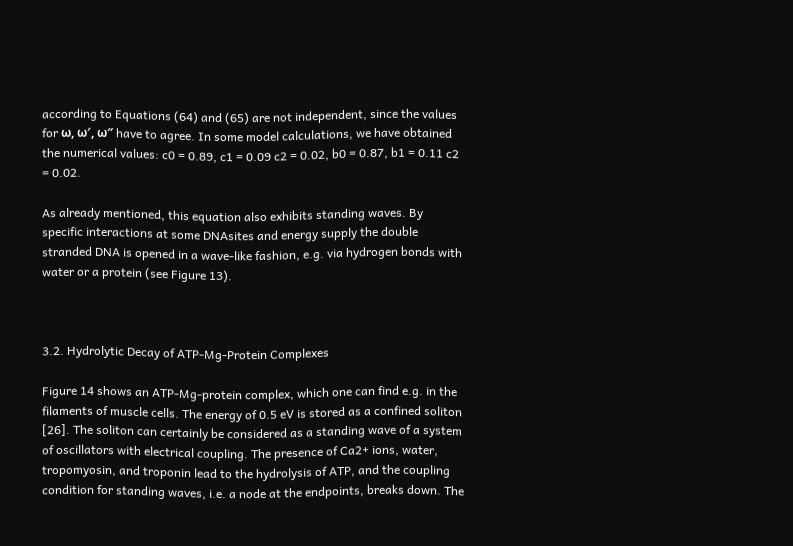according to Equations (64) and (65) are not independent, since the values for ω, ω′, ω″ have to agree. In some model calculations, we have obtained the numerical values: c0 = 0.89, c1 = 0.09 c2 = 0.02, b0 = 0.87, b1 = 0.11 c2 = 0.02.

As already mentioned, this equation also exhibits standing waves. By specific interactions at some DNAsites and energy supply the double stranded DNA is opened in a wave-like fashion, e.g. via hydrogen bonds with water or a protein (see Figure 13).



3.2. Hydrolytic Decay of ATP-Mg-Protein Complexes

Figure 14 shows an ATP-Mg-protein complex, which one can find e.g. in the filaments of muscle cells. The energy of 0.5 eV is stored as a confined soliton [26]. The soliton can certainly be considered as a standing wave of a system of oscillators with electrical coupling. The presence of Ca2+ ions, water, tropomyosin, and troponin lead to the hydrolysis of ATP, and the coupling condition for standing waves, i.e. a node at the endpoints, breaks down. The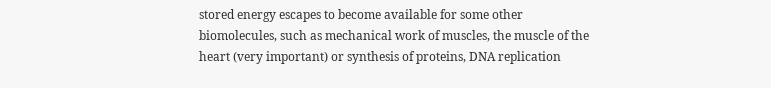stored energy escapes to become available for some other biomolecules, such as mechanical work of muscles, the muscle of the heart (very important) or synthesis of proteins, DNA replication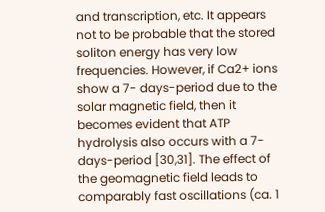and transcription, etc. It appears not to be probable that the stored soliton energy has very low frequencies. However, if Ca2+ ions show a 7- days-period due to the solar magnetic field, then it becomes evident that ATP hydrolysis also occurs with a 7- days-period [30,31]. The effect of the geomagnetic field leads to comparably fast oscillations (ca. 1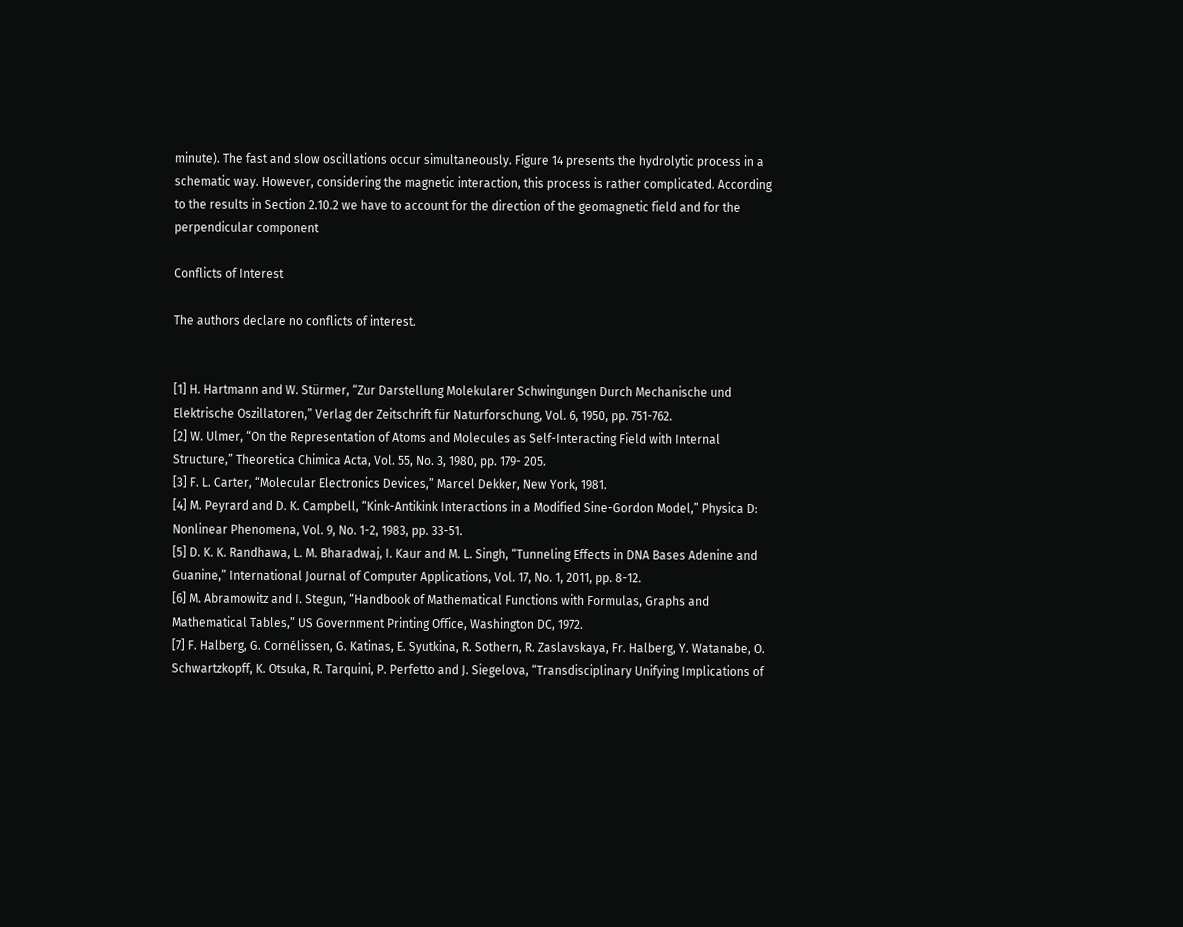minute). The fast and slow oscillations occur simultaneously. Figure 14 presents the hydrolytic process in a schematic way. However, considering the magnetic interaction, this process is rather complicated. According to the results in Section 2.10.2 we have to account for the direction of the geomagnetic field and for the perpendicular component

Conflicts of Interest

The authors declare no conflicts of interest.


[1] H. Hartmann and W. Stürmer, “Zur Darstellung Molekularer Schwingungen Durch Mechanische und Elektrische Oszillatoren,” Verlag der Zeitschrift für Naturforschung, Vol. 6, 1950, pp. 751-762.
[2] W. Ulmer, “On the Representation of Atoms and Molecules as Self-Interacting Field with Internal Structure,” Theoretica Chimica Acta, Vol. 55, No. 3, 1980, pp. 179- 205.
[3] F. L. Carter, “Molecular Electronics Devices,” Marcel Dekker, New York, 1981.
[4] M. Peyrard and D. K. Campbell, “Kink-Antikink Interactions in a Modified Sine-Gordon Model,” Physica D: Nonlinear Phenomena, Vol. 9, No. 1-2, 1983, pp. 33-51.
[5] D. K. K. Randhawa, L. M. Bharadwaj, I. Kaur and M. L. Singh, “Tunneling Effects in DNA Bases Adenine and Guanine,” International Journal of Computer Applications, Vol. 17, No. 1, 2011, pp. 8-12.
[6] M. Abramowitz and I. Stegun, “Handbook of Mathematical Functions with Formulas, Graphs and Mathematical Tables,” US Government Printing Office, Washington DC, 1972.
[7] F. Halberg, G. Cornélissen, G. Katinas, E. Syutkina, R. Sothern, R. Zaslavskaya, Fr. Halberg, Y. Watanabe, O. Schwartzkopff, K. Otsuka, R. Tarquini, P. Perfetto and J. Siegelova, “Transdisciplinary Unifying Implications of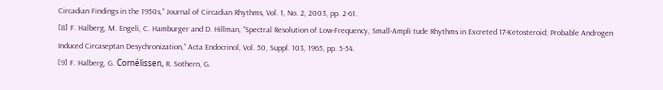Circadian Findings in the 1950s,” Journal of Circadian Rhythms, Vol. 1, No. 2, 2003, pp. 2-61.
[8] F. Halberg, M. Engeli, C. Hamburger and D. Hillman, “Spectral Resolution of Low-Frequency, Small-Ampli tude Rhythms in Excreted 17-Ketosteroid; Probable Androgen Induced Circaseptan Desychronization,” Acta Endocrinol, Vol. 50, Suppl. 103, 1965, pp. 5-54.
[9] F. Halberg, G. Cornélissen, R. Sothern, G.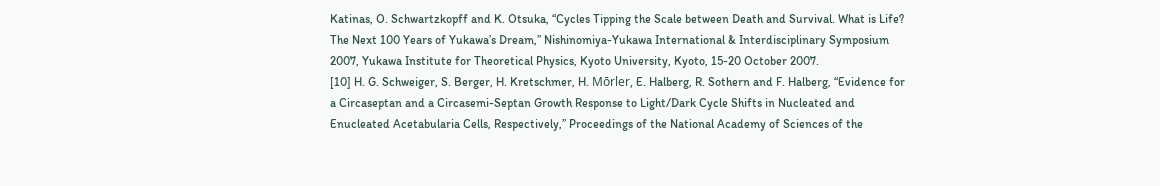Katinas, O. Schwartzkopff and K. Otsuka, “Cycles Tipping the Scale between Death and Survival. What is Life? The Next 100 Years of Yukawa’s Dream,” Nishinomiya-Yukawa International & Interdisciplinary Symposium 2007, Yukawa Institute for Theoretical Physics, Kyoto University, Kyoto, 15-20 October 2007.
[10] H. G. Schweiger, S. Berger, H. Kretschmer, H. Mōrler, E. Halberg, R. Sothern and F. Halberg, “Evidence for a Circaseptan and a Circasemi-Septan Growth Response to Light/Dark Cycle Shifts in Nucleated and Enucleated Acetabularia Cells, Respectively,” Proceedings of the National Academy of Sciences of the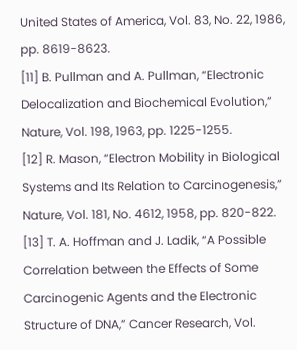United States of America, Vol. 83, No. 22, 1986, pp. 8619-8623.
[11] B. Pullman and A. Pullman, “Electronic Delocalization and Biochemical Evolution,” Nature, Vol. 198, 1963, pp. 1225-1255.
[12] R. Mason, “Electron Mobility in Biological Systems and Its Relation to Carcinogenesis,” Nature, Vol. 181, No. 4612, 1958, pp. 820-822.
[13] T. A. Hoffman and J. Ladik, “A Possible Correlation between the Effects of Some Carcinogenic Agents and the Electronic Structure of DNA,” Cancer Research, Vol.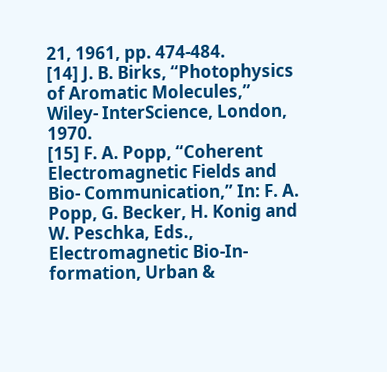21, 1961, pp. 474-484.
[14] J. B. Birks, “Photophysics of Aromatic Molecules,” Wiley- InterScience, London, 1970.
[15] F. A. Popp, “Coherent Electromagnetic Fields and Bio- Communication,” In: F. A. Popp, G. Becker, H. Konig and W. Peschka, Eds., Electromagnetic Bio-In- formation, Urban &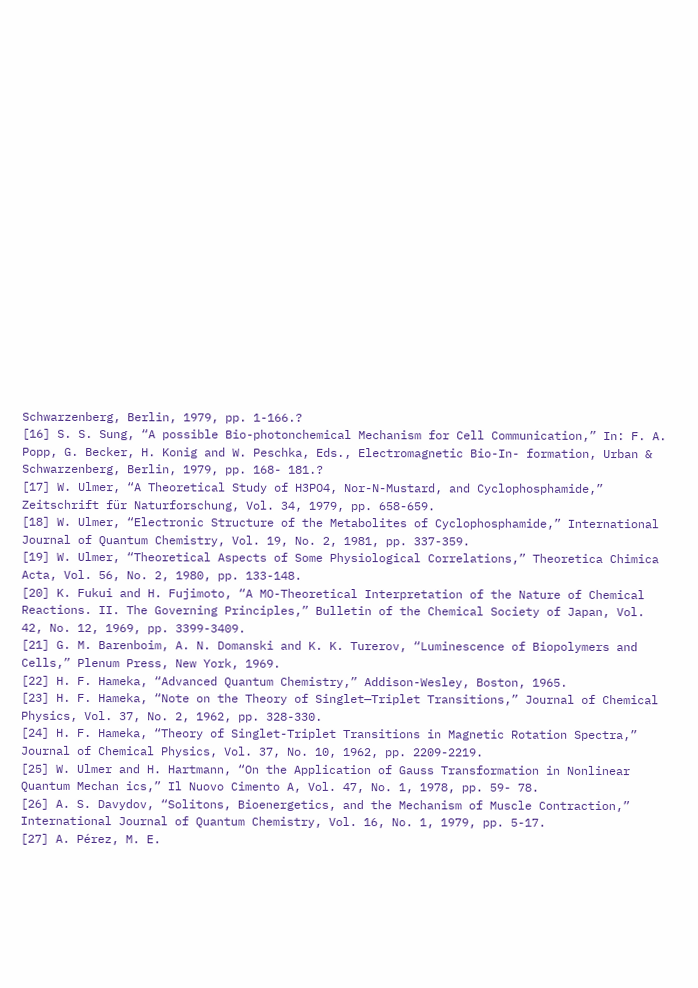Schwarzenberg, Berlin, 1979, pp. 1-166.?
[16] S. S. Sung, “A possible Bio-photonchemical Mechanism for Cell Communication,” In: F. A. Popp, G. Becker, H. Konig and W. Peschka, Eds., Electromagnetic Bio-In- formation, Urban & Schwarzenberg, Berlin, 1979, pp. 168- 181.?
[17] W. Ulmer, “A Theoretical Study of H3PO4, Nor-N-Mustard, and Cyclophosphamide,” Zeitschrift für Naturforschung, Vol. 34, 1979, pp. 658-659.
[18] W. Ulmer, “Electronic Structure of the Metabolites of Cyclophosphamide,” International Journal of Quantum Chemistry, Vol. 19, No. 2, 1981, pp. 337-359.
[19] W. Ulmer, “Theoretical Aspects of Some Physiological Correlations,” Theoretica Chimica Acta, Vol. 56, No. 2, 1980, pp. 133-148.
[20] K. Fukui and H. Fujimoto, “A MO-Theoretical Interpretation of the Nature of Chemical Reactions. II. The Governing Principles,” Bulletin of the Chemical Society of Japan, Vol. 42, No. 12, 1969, pp. 3399-3409.
[21] G. M. Barenboim, A. N. Domanski and K. K. Turerov, “Luminescence of Biopolymers and Cells,” Plenum Press, New York, 1969.
[22] H. F. Hameka, “Advanced Quantum Chemistry,” Addison-Wesley, Boston, 1965.
[23] H. F. Hameka, “Note on the Theory of Singlet—Triplet Transitions,” Journal of Chemical Physics, Vol. 37, No. 2, 1962, pp. 328-330.
[24] H. F. Hameka, “Theory of Singlet-Triplet Transitions in Magnetic Rotation Spectra,” Journal of Chemical Physics, Vol. 37, No. 10, 1962, pp. 2209-2219.
[25] W. Ulmer and H. Hartmann, “On the Application of Gauss Transformation in Nonlinear Quantum Mechan ics,” Il Nuovo Cimento A, Vol. 47, No. 1, 1978, pp. 59- 78.
[26] A. S. Davydov, “Solitons, Bioenergetics, and the Mechanism of Muscle Contraction,” International Journal of Quantum Chemistry, Vol. 16, No. 1, 1979, pp. 5-17.
[27] A. Pérez, M. E.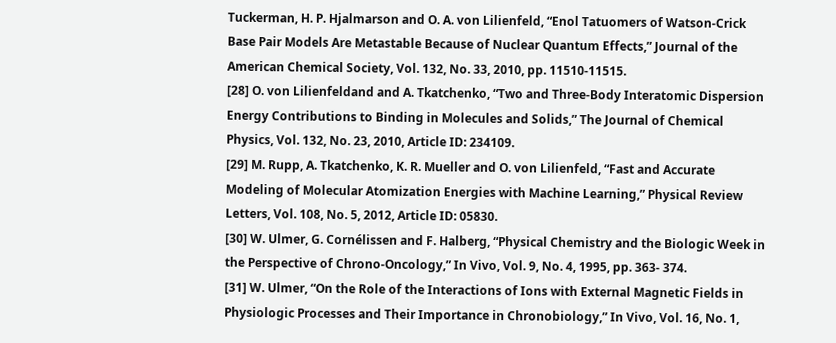Tuckerman, H. P. Hjalmarson and O. A. von Lilienfeld, “Enol Tatuomers of Watson-Crick Base Pair Models Are Metastable Because of Nuclear Quantum Effects,” Journal of the American Chemical Society, Vol. 132, No. 33, 2010, pp. 11510-11515.
[28] O. von Lilienfeldand and A. Tkatchenko, “Two and Three-Body Interatomic Dispersion Energy Contributions to Binding in Molecules and Solids,” The Journal of Chemical Physics, Vol. 132, No. 23, 2010, Article ID: 234109.
[29] M. Rupp, A. Tkatchenko, K. R. Mueller and O. von Lilienfeld, “Fast and Accurate Modeling of Molecular Atomization Energies with Machine Learning,” Physical Review Letters, Vol. 108, No. 5, 2012, Article ID: 05830.
[30] W. Ulmer, G. Cornélissen and F. Halberg, “Physical Chemistry and the Biologic Week in the Perspective of Chrono-Oncology,” In Vivo, Vol. 9, No. 4, 1995, pp. 363- 374.
[31] W. Ulmer, “On the Role of the Interactions of Ions with External Magnetic Fields in Physiologic Processes and Their Importance in Chronobiology,” In Vivo, Vol. 16, No. 1,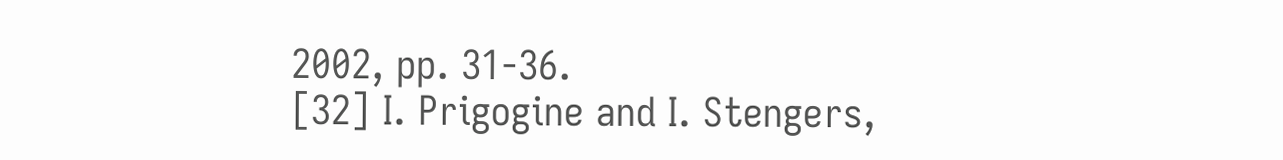2002, pp. 31-36.
[32] I. Prigogine and I. Stengers,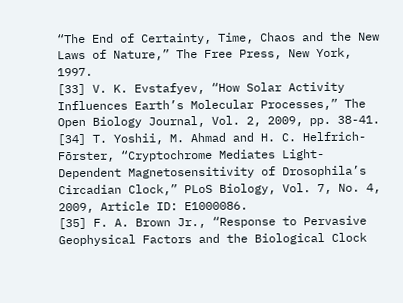“The End of Certainty, Time, Chaos and the New Laws of Nature,” The Free Press, New York, 1997.
[33] V. K. Evstafyev, “How Solar Activity Influences Earth’s Molecular Processes,” The Open Biology Journal, Vol. 2, 2009, pp. 38-41.
[34] T. Yoshii, M. Ahmad and H. C. Helfrich-Fōrster, “Cryptochrome Mediates Light-Dependent Magnetosensitivity of Drosophila’s Circadian Clock,” PLoS Biology, Vol. 7, No. 4, 2009, Article ID: E1000086.
[35] F. A. Brown Jr., “Response to Pervasive Geophysical Factors and the Biological Clock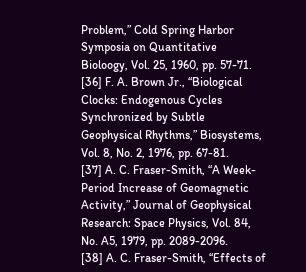Problem,” Cold Spring Harbor Symposia on Quantitative Bioloogy, Vol. 25, 1960, pp. 57-71.
[36] F. A. Brown Jr., “Biological Clocks: Endogenous Cycles Synchronized by Subtle Geophysical Rhythms,” Biosystems, Vol. 8, No. 2, 1976, pp. 67-81.
[37] A. C. Fraser-Smith, “A Week-Period Increase of Geomagnetic Activity,” Journal of Geophysical Research: Space Physics, Vol. 84, No. A5, 1979, pp. 2089-2096.
[38] A. C. Fraser-Smith, “Effects of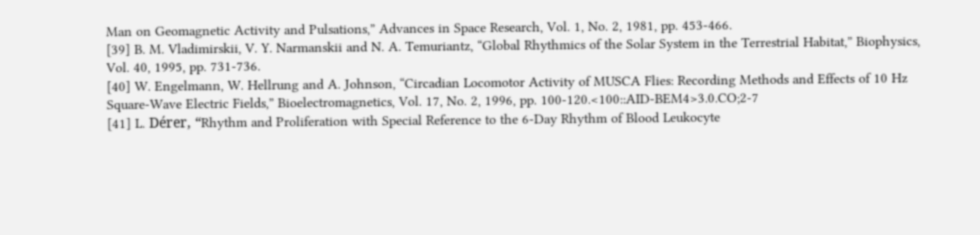Man on Geomagnetic Activity and Pulsations,” Advances in Space Research, Vol. 1, No. 2, 1981, pp. 453-466.
[39] B. M. Vladimirskii, V. Y. Narmanskii and N. A. Temuriantz, “Global Rhythmics of the Solar System in the Terrestrial Habitat,” Biophysics, Vol. 40, 1995, pp. 731-736.
[40] W. Engelmann, W. Hellrung and A. Johnson, “Circadian Locomotor Activity of MUSCA Flies: Recording Methods and Effects of 10 Hz Square-Wave Electric Fields,” Bioelectromagnetics, Vol. 17, No. 2, 1996, pp. 100-120.<100::AID-BEM4>3.0.CO;2-7
[41] L. Dérer, “Rhythm and Proliferation with Special Reference to the 6-Day Rhythm of Blood Leukocyte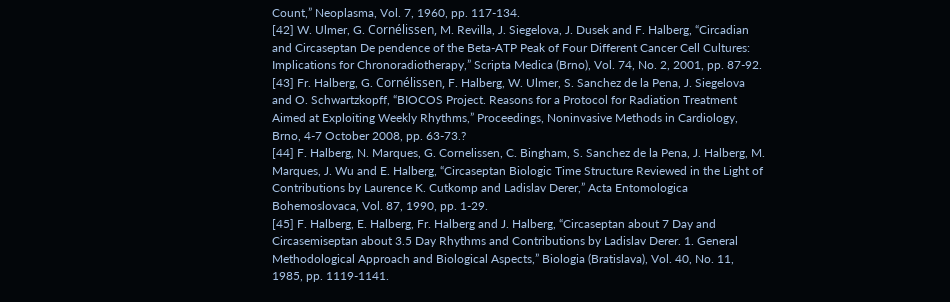Count,” Neoplasma, Vol. 7, 1960, pp. 117-134.
[42] W. Ulmer, G. Cornélissen, M. Revilla, J. Siegelova, J. Dusek and F. Halberg, “Circadian and Circaseptan De pendence of the Beta-ATP Peak of Four Different Cancer Cell Cultures: Implications for Chronoradiotherapy,” Scripta Medica (Brno), Vol. 74, No. 2, 2001, pp. 87-92.
[43] Fr. Halberg, G. Cornélissen, F. Halberg, W. Ulmer, S. Sanchez de la Pena, J. Siegelova and O. Schwartzkopff, “BIOCOS Project. Reasons for a Protocol for Radiation Treatment Aimed at Exploiting Weekly Rhythms,” Proceedings, Noninvasive Methods in Cardiology, Brno, 4-7 October 2008, pp. 63-73.?
[44] F. Halberg, N. Marques, G. Cornelissen, C. Bingham, S. Sanchez de la Pena, J. Halberg, M. Marques, J. Wu and E. Halberg, “Circaseptan Biologic Time Structure Reviewed in the Light of Contributions by Laurence K. Cutkomp and Ladislav Derer,” Acta Entomologica Bohemoslovaca, Vol. 87, 1990, pp. 1-29.
[45] F. Halberg, E. Halberg, Fr. Halberg and J. Halberg, “Circaseptan about 7 Day and Circasemiseptan about 3.5 Day Rhythms and Contributions by Ladislav Derer. 1. General Methodological Approach and Biological Aspects,” Biologia (Bratislava), Vol. 40, No. 11, 1985, pp. 1119-1141.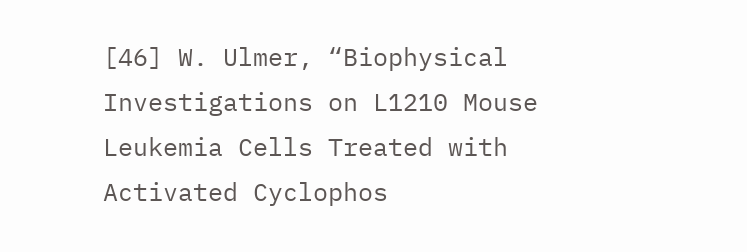[46] W. Ulmer, “Biophysical Investigations on L1210 Mouse Leukemia Cells Treated with Activated Cyclophos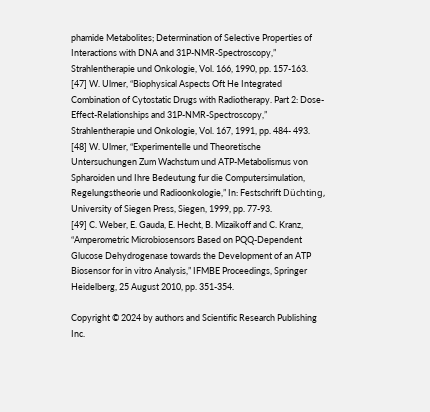phamide Metabolites; Determination of Selective Properties of Interactions with DNA and 31P-NMR-Spectroscopy,” Strahlentherapie und Onkologie, Vol. 166, 1990, pp. 157-163.
[47] W. Ulmer, “Biophysical Aspects Oft He Integrated Combination of Cytostatic Drugs with Radiotherapy. Part 2: Dose-Effect-Relationships and 31P-NMR-Spectroscopy,” Strahlentherapie und Onkologie, Vol. 167, 1991, pp. 484- 493.
[48] W. Ulmer, “Experimentelle und Theoretische Untersuchungen Zum Wachstum und ATP-Metabolismus von Spharoiden und Ihre Bedeutung fur die Computersimulation, Regelungstheorie und Radioonkologie,” In: Festschrift Düchting, University of Siegen Press, Siegen, 1999, pp. 77-93.
[49] C. Weber, E. Gauda, E. Hecht, B. Mizaikoff and C. Kranz, “Amperometric Microbiosensors Based on PQQ-Dependent Glucose Dehydrogenase towards the Development of an ATP Biosensor for in vitro Analysis,” IFMBE Proceedings, Springer Heidelberg, 25 August 2010, pp. 351-354.

Copyright © 2024 by authors and Scientific Research Publishing Inc.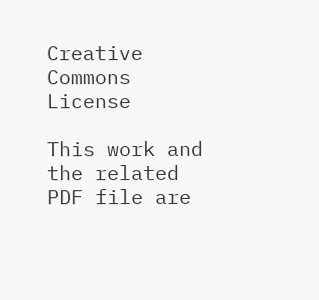Creative Commons License

This work and the related PDF file are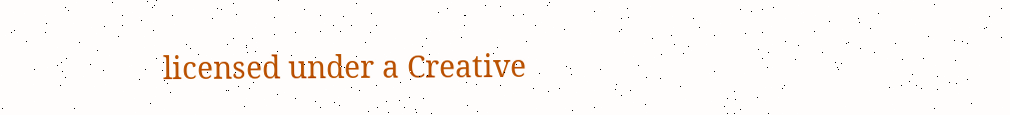licensed under a Creative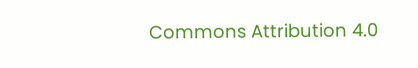Commons Attribution 4.0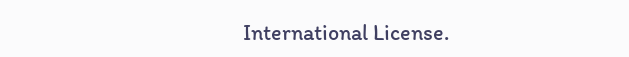International License.